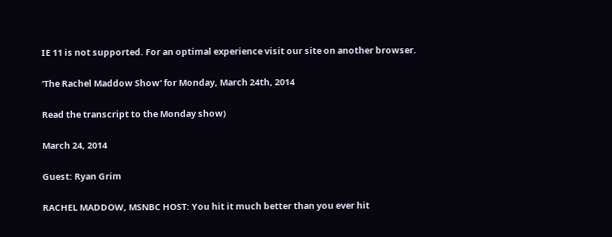IE 11 is not supported. For an optimal experience visit our site on another browser.

'The Rachel Maddow Show' for Monday, March 24th, 2014

Read the transcript to the Monday show)

March 24, 2014

Guest: Ryan Grim

RACHEL MADDOW, MSNBC HOST: You hit it much better than you ever hit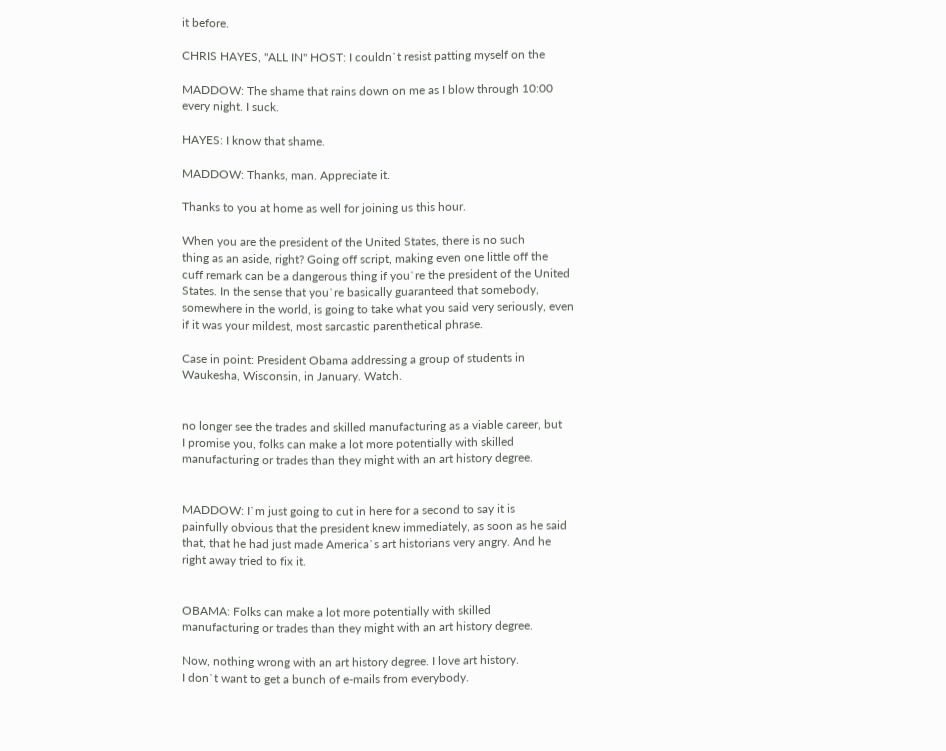it before.

CHRIS HAYES, "ALL IN" HOST: I couldn`t resist patting myself on the

MADDOW: The shame that rains down on me as I blow through 10:00
every night. I suck.

HAYES: I know that shame.

MADDOW: Thanks, man. Appreciate it.

Thanks to you at home as well for joining us this hour.

When you are the president of the United States, there is no such
thing as an aside, right? Going off script, making even one little off the
cuff remark can be a dangerous thing if you`re the president of the United
States. In the sense that you`re basically guaranteed that somebody,
somewhere in the world, is going to take what you said very seriously, even
if it was your mildest, most sarcastic parenthetical phrase.

Case in point: President Obama addressing a group of students in
Waukesha, Wisconsin, in January. Watch.


no longer see the trades and skilled manufacturing as a viable career, but
I promise you, folks can make a lot more potentially with skilled
manufacturing or trades than they might with an art history degree.


MADDOW: I`m just going to cut in here for a second to say it is
painfully obvious that the president knew immediately, as soon as he said
that, that he had just made America`s art historians very angry. And he
right away tried to fix it.


OBAMA: Folks can make a lot more potentially with skilled
manufacturing or trades than they might with an art history degree.

Now, nothing wrong with an art history degree. I love art history.
I don`t want to get a bunch of e-mails from everybody.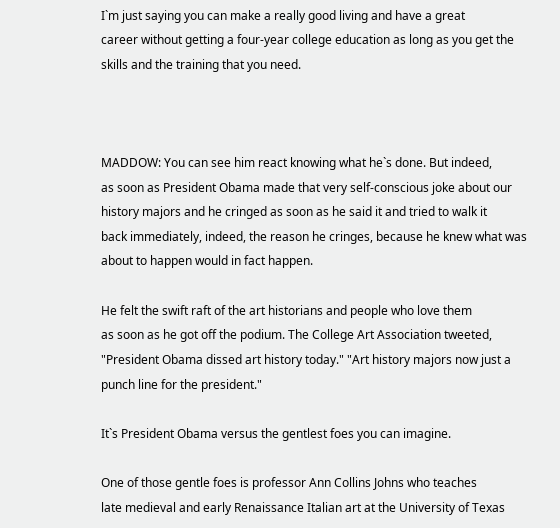I`m just saying you can make a really good living and have a great
career without getting a four-year college education as long as you get the
skills and the training that you need.



MADDOW: You can see him react knowing what he`s done. But indeed,
as soon as President Obama made that very self-conscious joke about our
history majors and he cringed as soon as he said it and tried to walk it
back immediately, indeed, the reason he cringes, because he knew what was
about to happen would in fact happen.

He felt the swift raft of the art historians and people who love them
as soon as he got off the podium. The College Art Association tweeted,
"President Obama dissed art history today." "Art history majors now just a
punch line for the president."

It`s President Obama versus the gentlest foes you can imagine.

One of those gentle foes is professor Ann Collins Johns who teaches
late medieval and early Renaissance Italian art at the University of Texas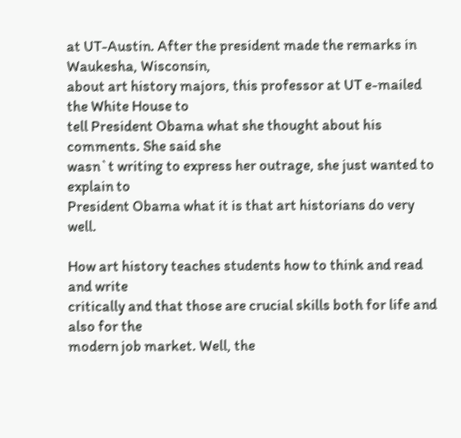at UT-Austin. After the president made the remarks in Waukesha, Wisconsin,
about art history majors, this professor at UT e-mailed the White House to
tell President Obama what she thought about his comments. She said she
wasn`t writing to express her outrage, she just wanted to explain to
President Obama what it is that art historians do very well.

How art history teaches students how to think and read and write
critically and that those are crucial skills both for life and also for the
modern job market. Well, the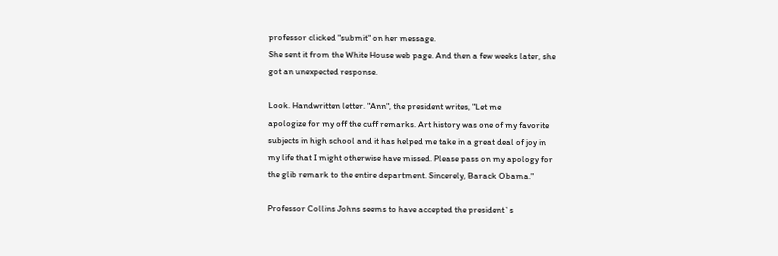professor clicked "submit" on her message.
She sent it from the White House web page. And then a few weeks later, she
got an unexpected response.

Look. Handwritten letter. "Ann", the president writes, "Let me
apologize for my off the cuff remarks. Art history was one of my favorite
subjects in high school and it has helped me take in a great deal of joy in
my life that I might otherwise have missed. Please pass on my apology for
the glib remark to the entire department. Sincerely, Barack Obama."

Professor Collins Johns seems to have accepted the president`s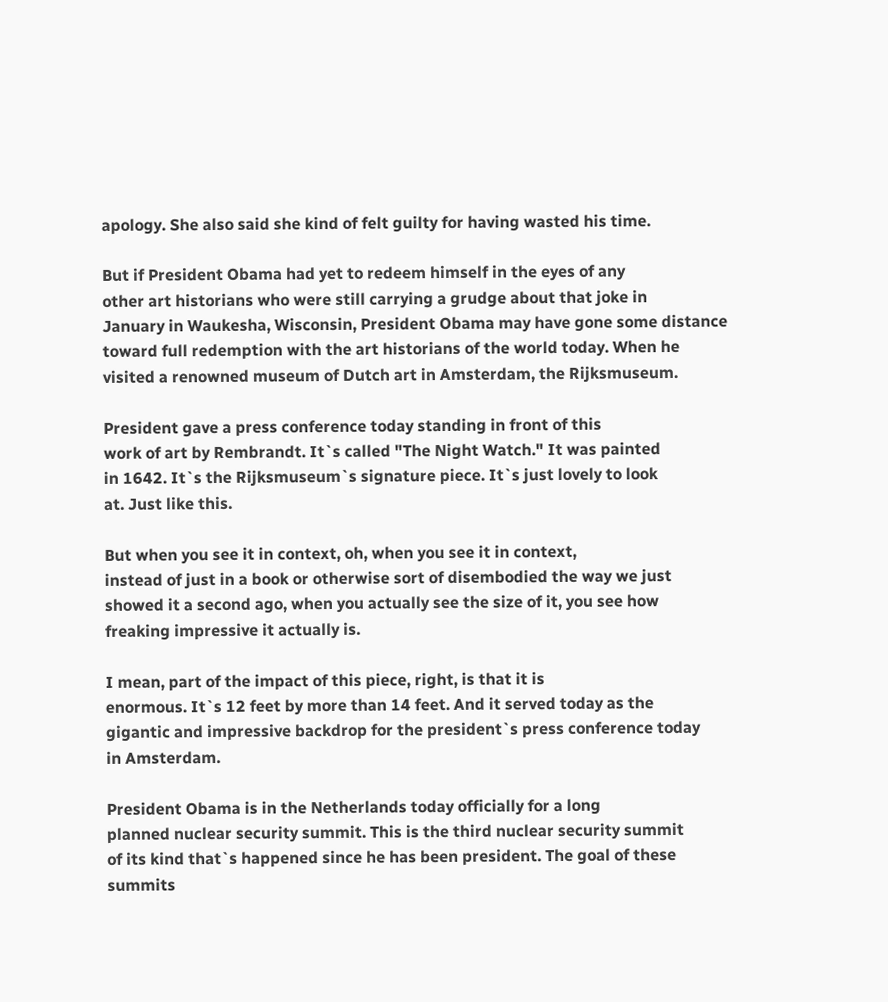apology. She also said she kind of felt guilty for having wasted his time.

But if President Obama had yet to redeem himself in the eyes of any
other art historians who were still carrying a grudge about that joke in
January in Waukesha, Wisconsin, President Obama may have gone some distance
toward full redemption with the art historians of the world today. When he
visited a renowned museum of Dutch art in Amsterdam, the Rijksmuseum.

President gave a press conference today standing in front of this
work of art by Rembrandt. It`s called "The Night Watch." It was painted
in 1642. It`s the Rijksmuseum`s signature piece. It`s just lovely to look
at. Just like this.

But when you see it in context, oh, when you see it in context,
instead of just in a book or otherwise sort of disembodied the way we just
showed it a second ago, when you actually see the size of it, you see how
freaking impressive it actually is.

I mean, part of the impact of this piece, right, is that it is
enormous. It`s 12 feet by more than 14 feet. And it served today as the
gigantic and impressive backdrop for the president`s press conference today
in Amsterdam.

President Obama is in the Netherlands today officially for a long
planned nuclear security summit. This is the third nuclear security summit
of its kind that`s happened since he has been president. The goal of these
summits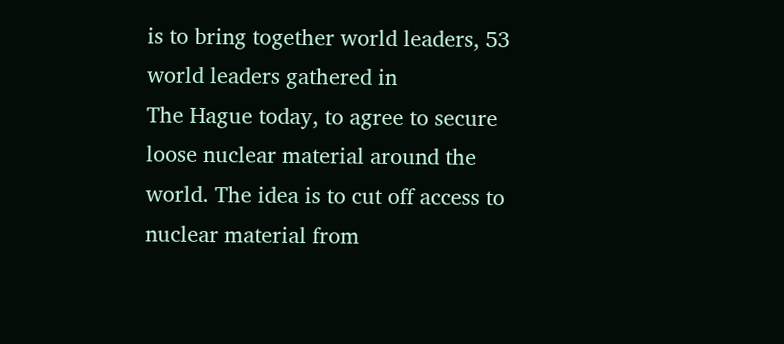is to bring together world leaders, 53 world leaders gathered in
The Hague today, to agree to secure loose nuclear material around the
world. The idea is to cut off access to nuclear material from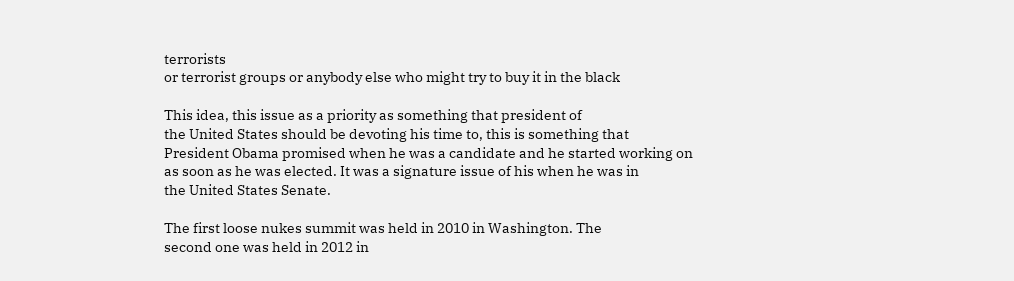terrorists
or terrorist groups or anybody else who might try to buy it in the black

This idea, this issue as a priority as something that president of
the United States should be devoting his time to, this is something that
President Obama promised when he was a candidate and he started working on
as soon as he was elected. It was a signature issue of his when he was in
the United States Senate.

The first loose nukes summit was held in 2010 in Washington. The
second one was held in 2012 in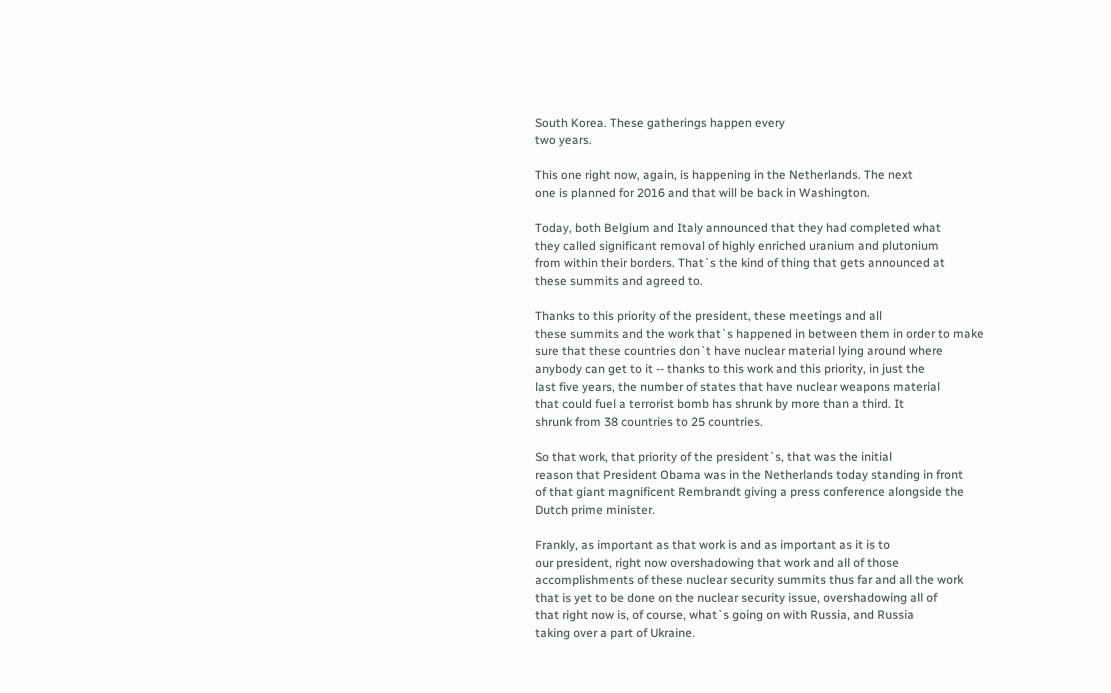South Korea. These gatherings happen every
two years.

This one right now, again, is happening in the Netherlands. The next
one is planned for 2016 and that will be back in Washington.

Today, both Belgium and Italy announced that they had completed what
they called significant removal of highly enriched uranium and plutonium
from within their borders. That`s the kind of thing that gets announced at
these summits and agreed to.

Thanks to this priority of the president, these meetings and all
these summits and the work that`s happened in between them in order to make
sure that these countries don`t have nuclear material lying around where
anybody can get to it -- thanks to this work and this priority, in just the
last five years, the number of states that have nuclear weapons material
that could fuel a terrorist bomb has shrunk by more than a third. It
shrunk from 38 countries to 25 countries.

So that work, that priority of the president`s, that was the initial
reason that President Obama was in the Netherlands today standing in front
of that giant magnificent Rembrandt giving a press conference alongside the
Dutch prime minister.

Frankly, as important as that work is and as important as it is to
our president, right now overshadowing that work and all of those
accomplishments of these nuclear security summits thus far and all the work
that is yet to be done on the nuclear security issue, overshadowing all of
that right now is, of course, what`s going on with Russia, and Russia
taking over a part of Ukraine.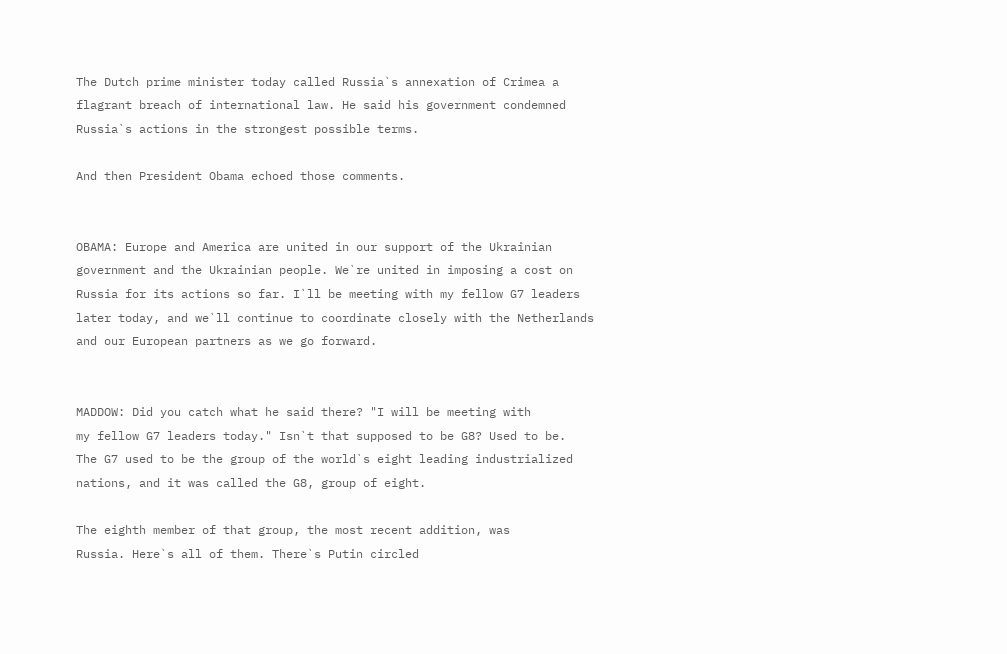The Dutch prime minister today called Russia`s annexation of Crimea a
flagrant breach of international law. He said his government condemned
Russia`s actions in the strongest possible terms.

And then President Obama echoed those comments.


OBAMA: Europe and America are united in our support of the Ukrainian
government and the Ukrainian people. We`re united in imposing a cost on
Russia for its actions so far. I`ll be meeting with my fellow G7 leaders
later today, and we`ll continue to coordinate closely with the Netherlands
and our European partners as we go forward.


MADDOW: Did you catch what he said there? "I will be meeting with
my fellow G7 leaders today." Isn`t that supposed to be G8? Used to be.
The G7 used to be the group of the world`s eight leading industrialized
nations, and it was called the G8, group of eight.

The eighth member of that group, the most recent addition, was
Russia. Here`s all of them. There`s Putin circled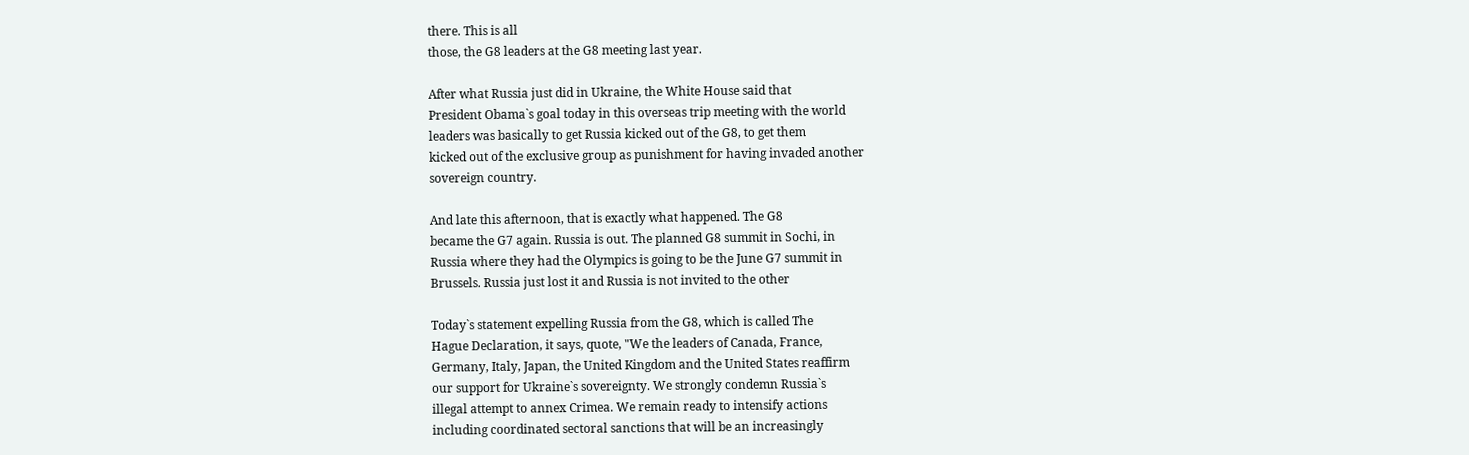there. This is all
those, the G8 leaders at the G8 meeting last year.

After what Russia just did in Ukraine, the White House said that
President Obama`s goal today in this overseas trip meeting with the world
leaders was basically to get Russia kicked out of the G8, to get them
kicked out of the exclusive group as punishment for having invaded another
sovereign country.

And late this afternoon, that is exactly what happened. The G8
became the G7 again. Russia is out. The planned G8 summit in Sochi, in
Russia where they had the Olympics is going to be the June G7 summit in
Brussels. Russia just lost it and Russia is not invited to the other

Today`s statement expelling Russia from the G8, which is called The
Hague Declaration, it says, quote, "We the leaders of Canada, France,
Germany, Italy, Japan, the United Kingdom and the United States reaffirm
our support for Ukraine`s sovereignty. We strongly condemn Russia`s
illegal attempt to annex Crimea. We remain ready to intensify actions
including coordinated sectoral sanctions that will be an increasingly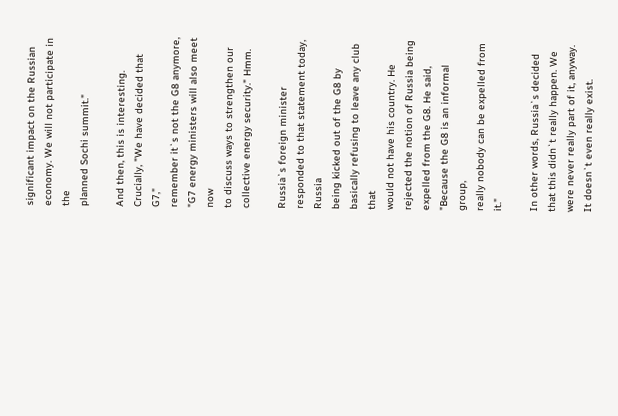significant impact on the Russian economy. We will not participate in the
planned Sochi summit."

And then, this is interesting. Crucially, "We have decided that G7,"
remember it`s not the G8 anymore, "G7 energy ministers will also meet now
to discuss ways to strengthen our collective energy security." Hmm.

Russia`s foreign minister responded to that statement today, Russia
being kicked out of the G8 by basically refusing to leave any club that
would not have his country. He rejected the notion of Russia being
expelled from the G8. He said, "Because the G8 is an informal group,
really nobody can be expelled from it."

In other words, Russia`s decided that this didn`t really happen. We
were never really part of it, anyway. It doesn`t even really exist.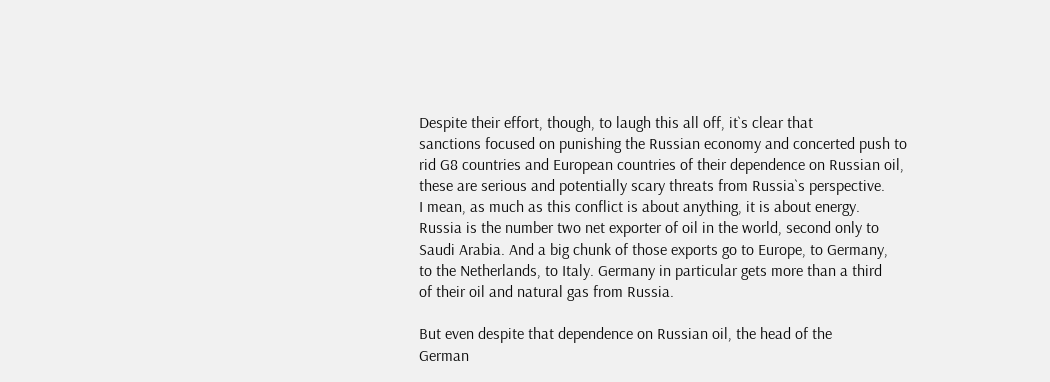Despite their effort, though, to laugh this all off, it`s clear that
sanctions focused on punishing the Russian economy and concerted push to
rid G8 countries and European countries of their dependence on Russian oil,
these are serious and potentially scary threats from Russia`s perspective.
I mean, as much as this conflict is about anything, it is about energy.
Russia is the number two net exporter of oil in the world, second only to
Saudi Arabia. And a big chunk of those exports go to Europe, to Germany,
to the Netherlands, to Italy. Germany in particular gets more than a third
of their oil and natural gas from Russia.

But even despite that dependence on Russian oil, the head of the
German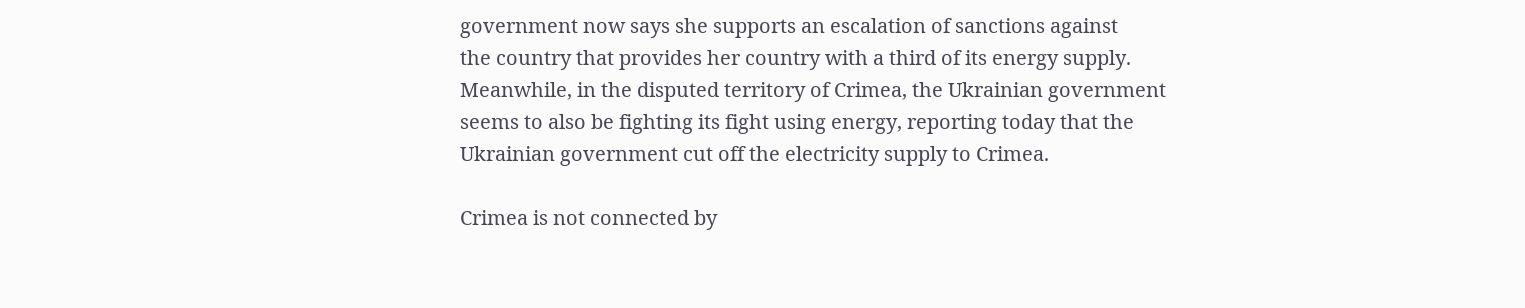government now says she supports an escalation of sanctions against
the country that provides her country with a third of its energy supply.
Meanwhile, in the disputed territory of Crimea, the Ukrainian government
seems to also be fighting its fight using energy, reporting today that the
Ukrainian government cut off the electricity supply to Crimea.

Crimea is not connected by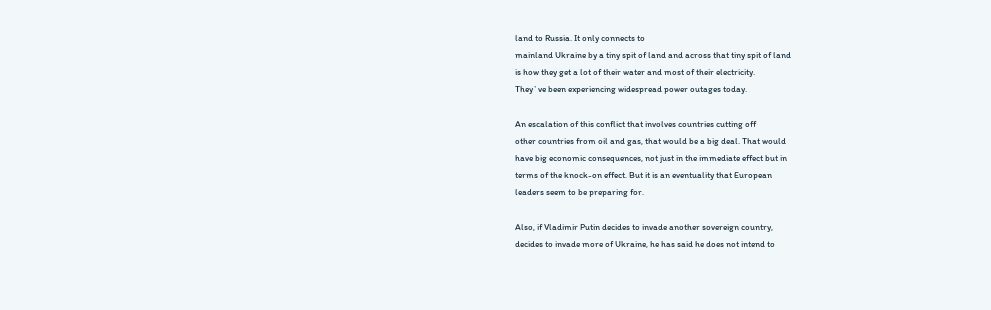land to Russia. It only connects to
mainland Ukraine by a tiny spit of land and across that tiny spit of land
is how they get a lot of their water and most of their electricity.
They`ve been experiencing widespread power outages today.

An escalation of this conflict that involves countries cutting off
other countries from oil and gas, that would be a big deal. That would
have big economic consequences, not just in the immediate effect but in
terms of the knock-on effect. But it is an eventuality that European
leaders seem to be preparing for.

Also, if Vladimir Putin decides to invade another sovereign country,
decides to invade more of Ukraine, he has said he does not intend to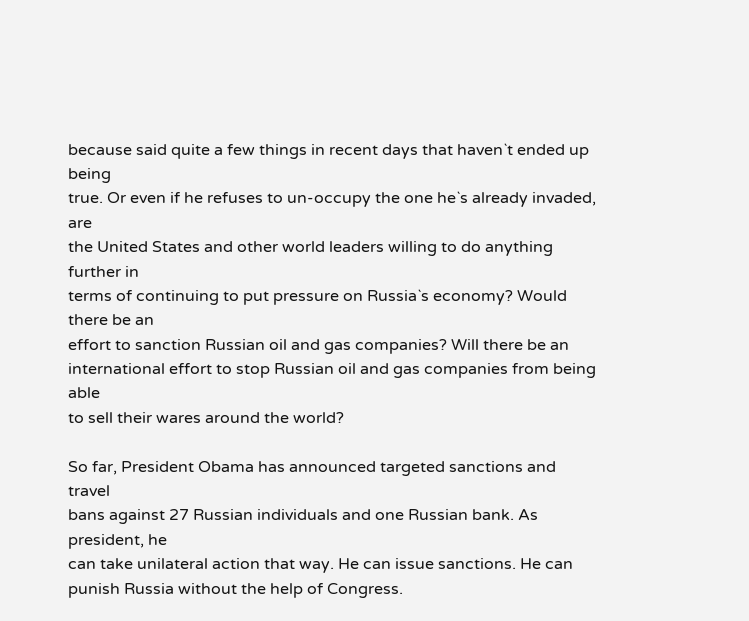because said quite a few things in recent days that haven`t ended up being
true. Or even if he refuses to un-occupy the one he`s already invaded, are
the United States and other world leaders willing to do anything further in
terms of continuing to put pressure on Russia`s economy? Would there be an
effort to sanction Russian oil and gas companies? Will there be an
international effort to stop Russian oil and gas companies from being able
to sell their wares around the world?

So far, President Obama has announced targeted sanctions and travel
bans against 27 Russian individuals and one Russian bank. As president, he
can take unilateral action that way. He can issue sanctions. He can
punish Russia without the help of Congress.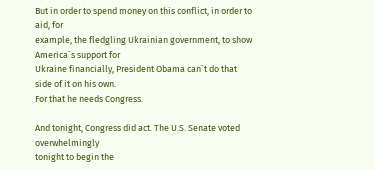But in order to spend money on this conflict, in order to aid, for
example, the fledgling Ukrainian government, to show America`s support for
Ukraine financially, President Obama can`t do that side of it on his own.
For that he needs Congress.

And tonight, Congress did act. The U.S. Senate voted overwhelmingly
tonight to begin the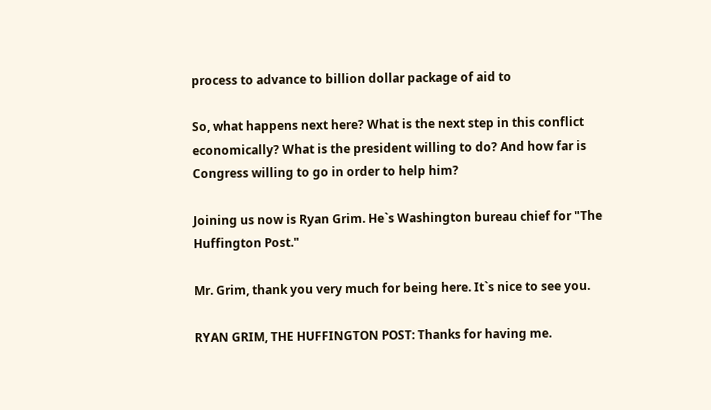process to advance to billion dollar package of aid to

So, what happens next here? What is the next step in this conflict
economically? What is the president willing to do? And how far is
Congress willing to go in order to help him?

Joining us now is Ryan Grim. He`s Washington bureau chief for "The
Huffington Post."

Mr. Grim, thank you very much for being here. It`s nice to see you.

RYAN GRIM, THE HUFFINGTON POST: Thanks for having me.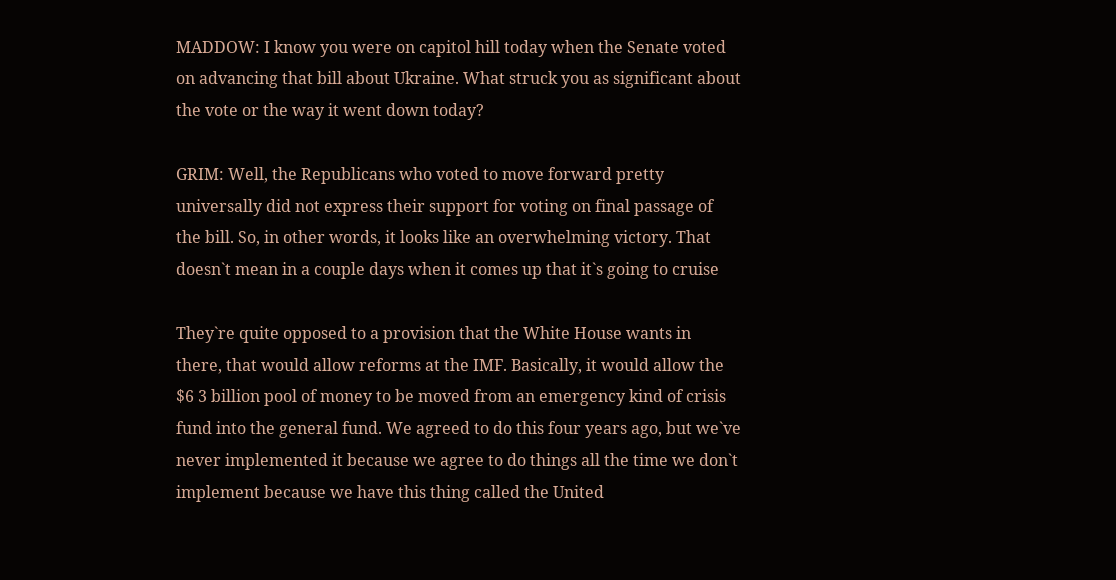MADDOW: I know you were on capitol hill today when the Senate voted
on advancing that bill about Ukraine. What struck you as significant about
the vote or the way it went down today?

GRIM: Well, the Republicans who voted to move forward pretty
universally did not express their support for voting on final passage of
the bill. So, in other words, it looks like an overwhelming victory. That
doesn`t mean in a couple days when it comes up that it`s going to cruise

They`re quite opposed to a provision that the White House wants in
there, that would allow reforms at the IMF. Basically, it would allow the
$6 3 billion pool of money to be moved from an emergency kind of crisis
fund into the general fund. We agreed to do this four years ago, but we`ve
never implemented it because we agree to do things all the time we don`t
implement because we have this thing called the United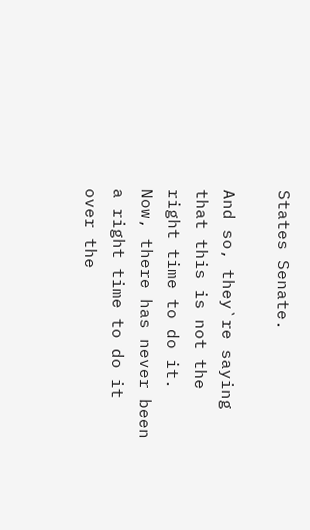States Senate.

And so, they`re saying that this is not the right time to do it.
Now, there has never been a right time to do it over the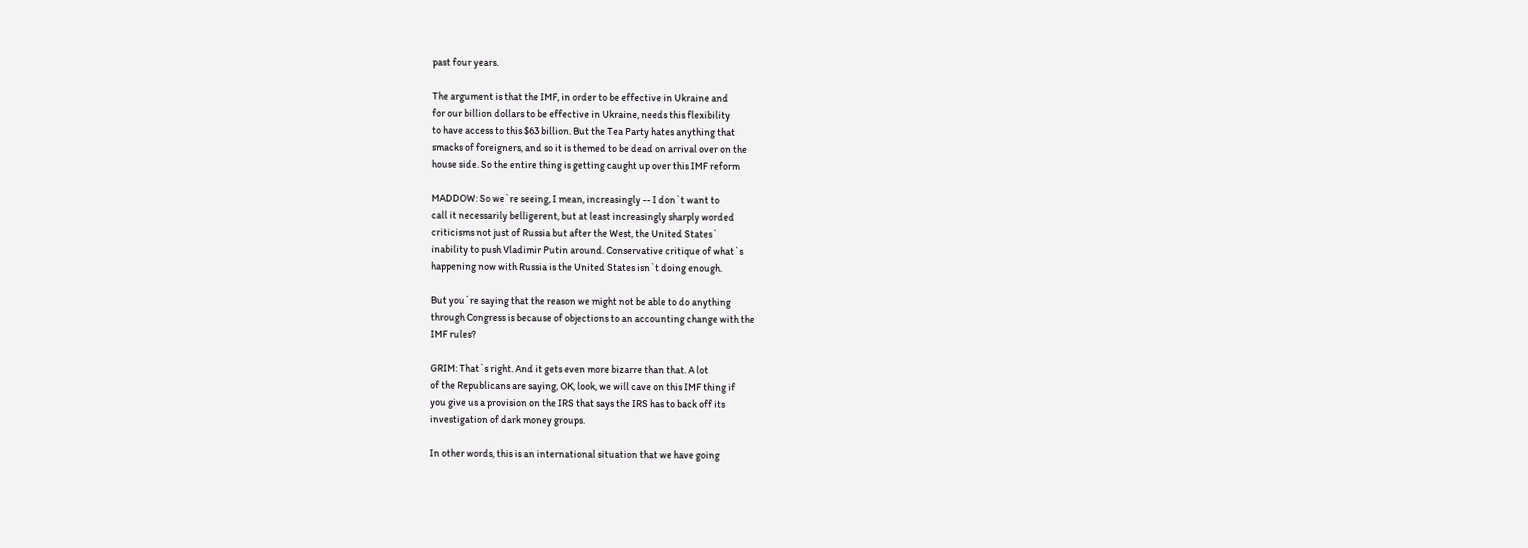past four years.

The argument is that the IMF, in order to be effective in Ukraine and
for our billion dollars to be effective in Ukraine, needs this flexibility
to have access to this $63 billion. But the Tea Party hates anything that
smacks of foreigners, and so it is themed to be dead on arrival over on the
house side. So the entire thing is getting caught up over this IMF reform

MADDOW: So we`re seeing, I mean, increasingly -- I don`t want to
call it necessarily belligerent, but at least increasingly sharply worded
criticisms not just of Russia but after the West, the United States`
inability to push Vladimir Putin around. Conservative critique of what`s
happening now with Russia is the United States isn`t doing enough.

But you`re saying that the reason we might not be able to do anything
through Congress is because of objections to an accounting change with the
IMF rules?

GRIM: That`s right. And it gets even more bizarre than that. A lot
of the Republicans are saying, OK, look, we will cave on this IMF thing if
you give us a provision on the IRS that says the IRS has to back off its
investigation of dark money groups.

In other words, this is an international situation that we have going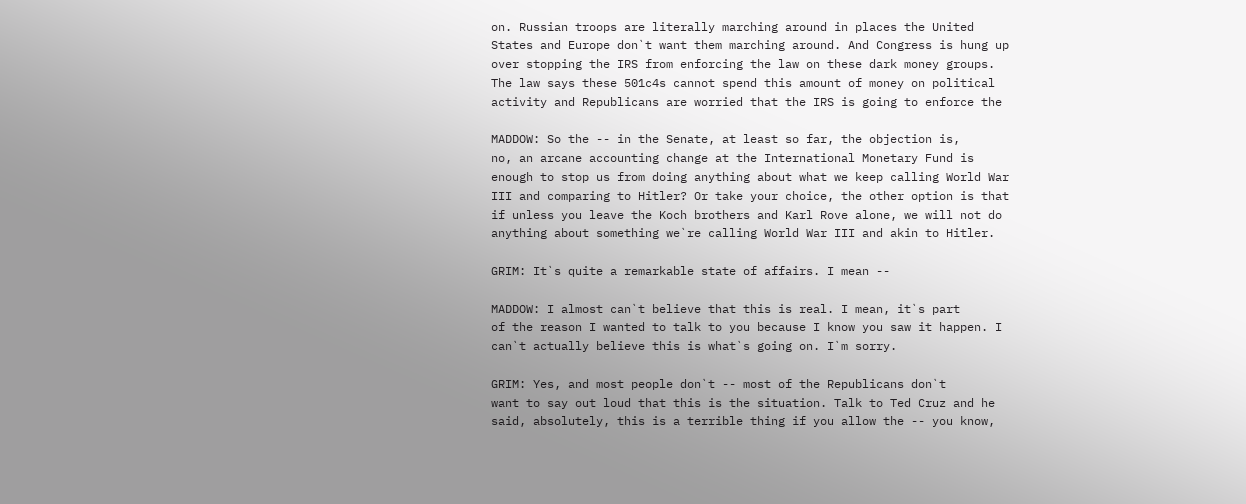on. Russian troops are literally marching around in places the United
States and Europe don`t want them marching around. And Congress is hung up
over stopping the IRS from enforcing the law on these dark money groups.
The law says these 501c4s cannot spend this amount of money on political
activity and Republicans are worried that the IRS is going to enforce the

MADDOW: So the -- in the Senate, at least so far, the objection is,
no, an arcane accounting change at the International Monetary Fund is
enough to stop us from doing anything about what we keep calling World War
III and comparing to Hitler? Or take your choice, the other option is that
if unless you leave the Koch brothers and Karl Rove alone, we will not do
anything about something we`re calling World War III and akin to Hitler.

GRIM: It`s quite a remarkable state of affairs. I mean --

MADDOW: I almost can`t believe that this is real. I mean, it`s part
of the reason I wanted to talk to you because I know you saw it happen. I
can`t actually believe this is what`s going on. I`m sorry.

GRIM: Yes, and most people don`t -- most of the Republicans don`t
want to say out loud that this is the situation. Talk to Ted Cruz and he
said, absolutely, this is a terrible thing if you allow the -- you know,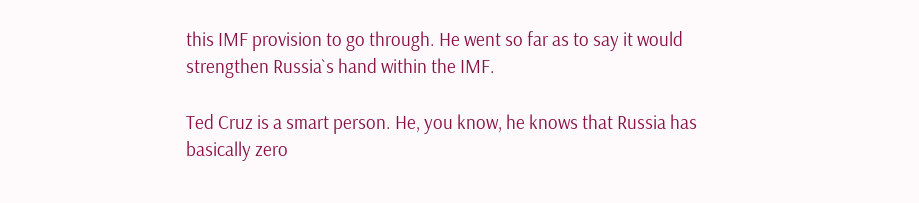this IMF provision to go through. He went so far as to say it would
strengthen Russia`s hand within the IMF.

Ted Cruz is a smart person. He, you know, he knows that Russia has
basically zero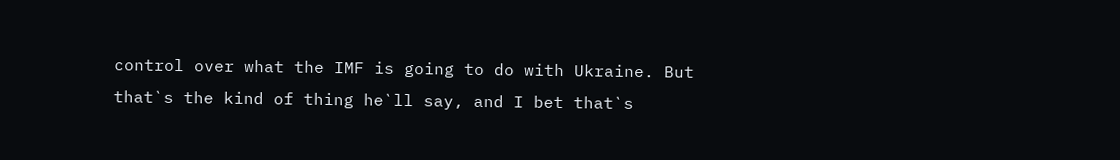control over what the IMF is going to do with Ukraine. But
that`s the kind of thing he`ll say, and I bet that`s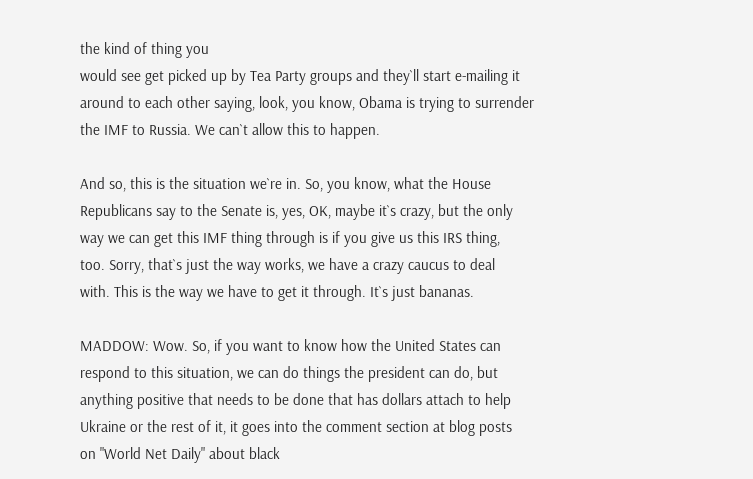the kind of thing you
would see get picked up by Tea Party groups and they`ll start e-mailing it
around to each other saying, look, you know, Obama is trying to surrender
the IMF to Russia. We can`t allow this to happen.

And so, this is the situation we`re in. So, you know, what the House
Republicans say to the Senate is, yes, OK, maybe it`s crazy, but the only
way we can get this IMF thing through is if you give us this IRS thing,
too. Sorry, that`s just the way works, we have a crazy caucus to deal
with. This is the way we have to get it through. It`s just bananas.

MADDOW: Wow. So, if you want to know how the United States can
respond to this situation, we can do things the president can do, but
anything positive that needs to be done that has dollars attach to help
Ukraine or the rest of it, it goes into the comment section at blog posts
on "World Net Daily" about black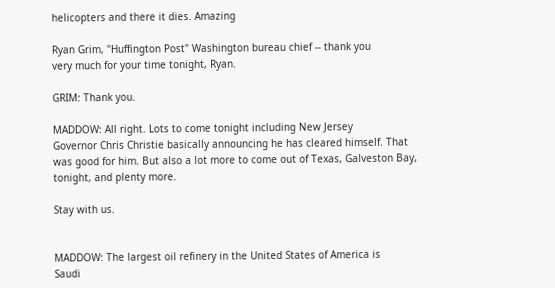helicopters and there it dies. Amazing

Ryan Grim, "Huffington Post" Washington bureau chief -- thank you
very much for your time tonight, Ryan.

GRIM: Thank you.

MADDOW: All right. Lots to come tonight including New Jersey
Governor Chris Christie basically announcing he has cleared himself. That
was good for him. But also a lot more to come out of Texas, Galveston Bay,
tonight, and plenty more.

Stay with us.


MADDOW: The largest oil refinery in the United States of America is
Saudi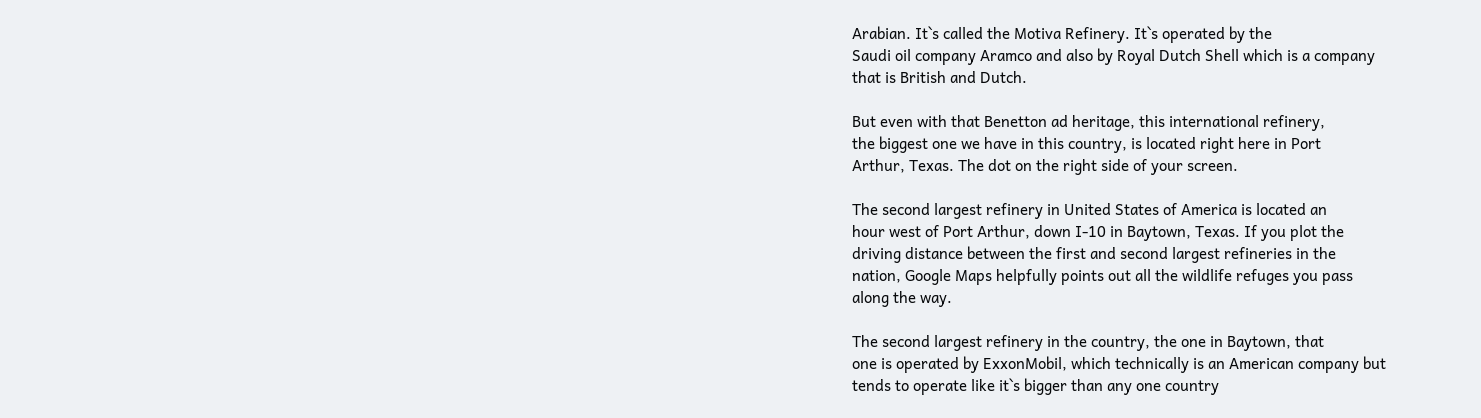Arabian. It`s called the Motiva Refinery. It`s operated by the
Saudi oil company Aramco and also by Royal Dutch Shell which is a company
that is British and Dutch.

But even with that Benetton ad heritage, this international refinery,
the biggest one we have in this country, is located right here in Port
Arthur, Texas. The dot on the right side of your screen.

The second largest refinery in United States of America is located an
hour west of Port Arthur, down I-10 in Baytown, Texas. If you plot the
driving distance between the first and second largest refineries in the
nation, Google Maps helpfully points out all the wildlife refuges you pass
along the way.

The second largest refinery in the country, the one in Baytown, that
one is operated by ExxonMobil, which technically is an American company but
tends to operate like it`s bigger than any one country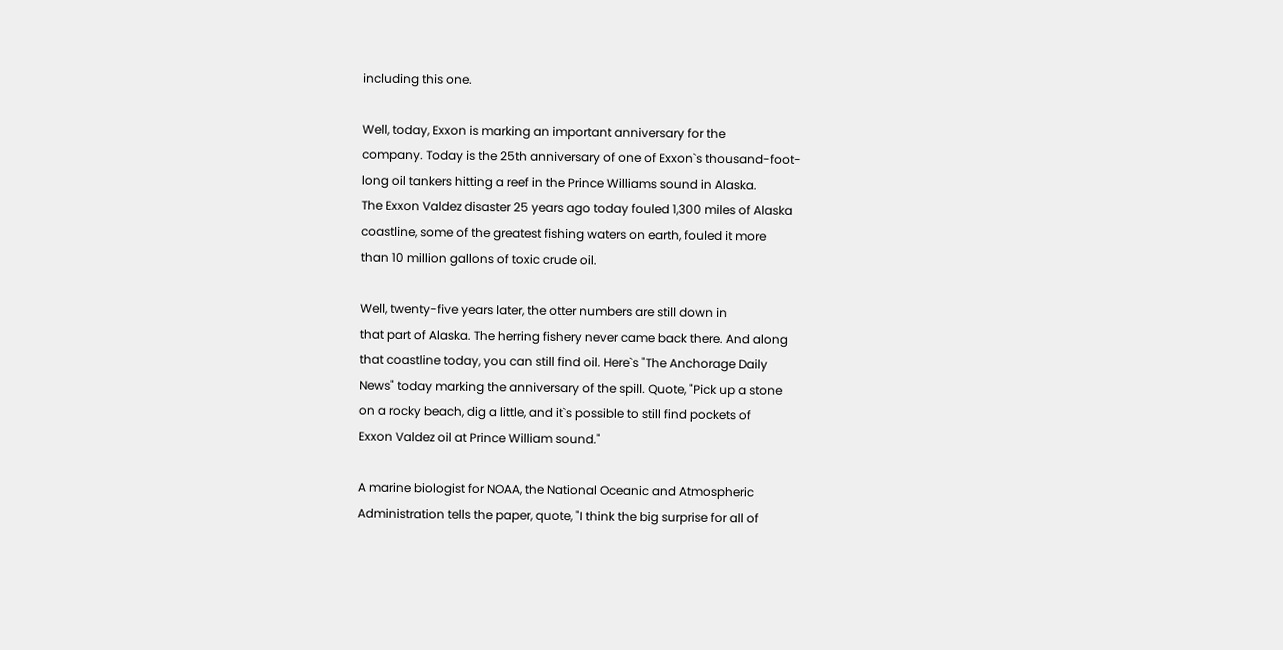including this one.

Well, today, Exxon is marking an important anniversary for the
company. Today is the 25th anniversary of one of Exxon`s thousand-foot-
long oil tankers hitting a reef in the Prince Williams sound in Alaska.
The Exxon Valdez disaster 25 years ago today fouled 1,300 miles of Alaska
coastline, some of the greatest fishing waters on earth, fouled it more
than 10 million gallons of toxic crude oil.

Well, twenty-five years later, the otter numbers are still down in
that part of Alaska. The herring fishery never came back there. And along
that coastline today, you can still find oil. Here`s "The Anchorage Daily
News" today marking the anniversary of the spill. Quote, "Pick up a stone
on a rocky beach, dig a little, and it`s possible to still find pockets of
Exxon Valdez oil at Prince William sound."

A marine biologist for NOAA, the National Oceanic and Atmospheric
Administration tells the paper, quote, "I think the big surprise for all of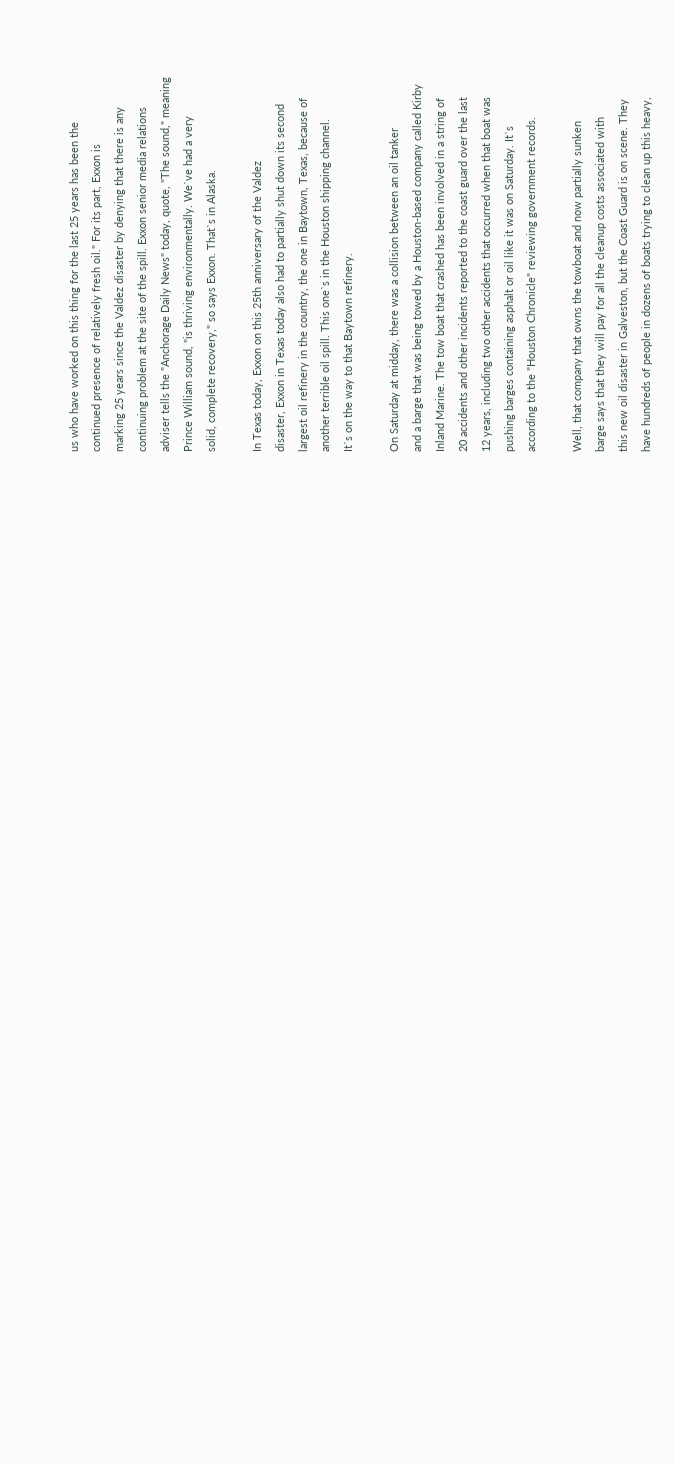us who have worked on this thing for the last 25 years has been the
continued presence of relatively fresh oil." For its part, Exxon is
marking 25 years since the Valdez disaster by denying that there is any
continuing problem at the site of the spill. Exxon senior media relations
adviser tells the "Anchorage Daily News" today, quote, "The sound," meaning
Prince William sound, "is thriving environmentally. We`ve had a very
solid, complete recovery," so says Exxon. That`s in Alaska.

In Texas today, Exxon on this 25th anniversary of the Valdez
disaster, Exxon in Texas today also had to partially shut down its second
largest oil refinery in the country, the one in Baytown, Texas, because of
another terrible oil spill. This one`s in the Houston shipping channel.
It`s on the way to that Baytown refinery.

On Saturday at midday, there was a collision between an oil tanker
and a barge that was being towed by a Houston-based company called Kirby
Inland Marine. The tow boat that crashed has been involved in a string of
20 accidents and other incidents reported to the coast guard over the last
12 years, including two other accidents that occurred when that boat was
pushing barges containing asphalt or oil like it was on Saturday. It`s
according to the "Houston Chronicle" reviewing government records.

Well, that company that owns the towboat and now partially sunken
barge says that they will pay for all the cleanup costs associated with
this new oil disaster in Galveston, but the Coast Guard is on scene. They
have hundreds of people in dozens of boats trying to clean up this heavy,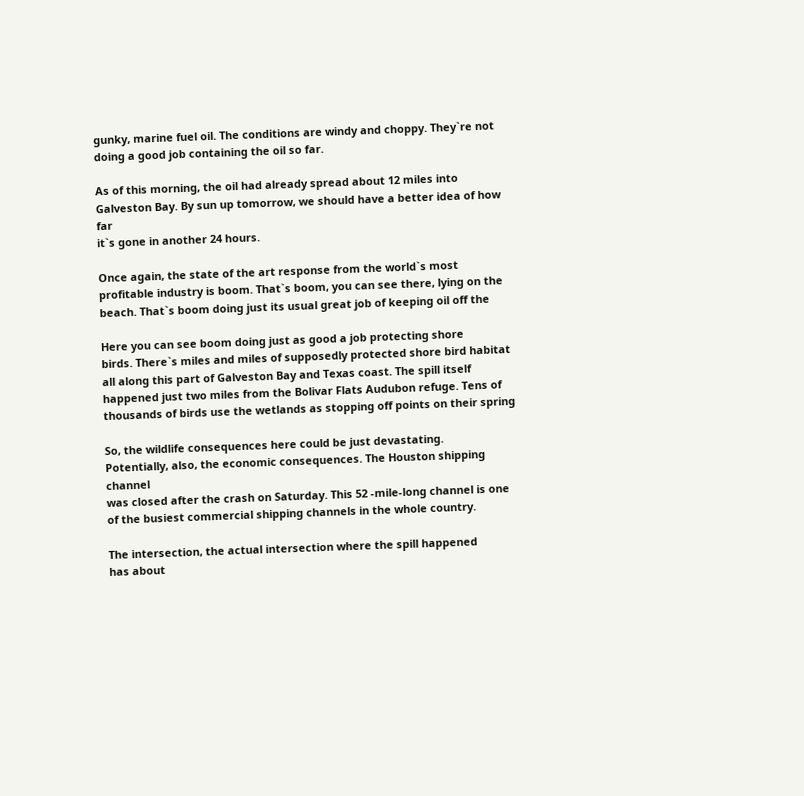gunky, marine fuel oil. The conditions are windy and choppy. They`re not
doing a good job containing the oil so far.

As of this morning, the oil had already spread about 12 miles into
Galveston Bay. By sun up tomorrow, we should have a better idea of how far
it`s gone in another 24 hours.

Once again, the state of the art response from the world`s most
profitable industry is boom. That`s boom, you can see there, lying on the
beach. That`s boom doing just its usual great job of keeping oil off the

Here you can see boom doing just as good a job protecting shore
birds. There`s miles and miles of supposedly protected shore bird habitat
all along this part of Galveston Bay and Texas coast. The spill itself
happened just two miles from the Bolivar Flats Audubon refuge. Tens of
thousands of birds use the wetlands as stopping off points on their spring

So, the wildlife consequences here could be just devastating.
Potentially, also, the economic consequences. The Houston shipping channel
was closed after the crash on Saturday. This 52 -mile-long channel is one
of the busiest commercial shipping channels in the whole country.

The intersection, the actual intersection where the spill happened
has about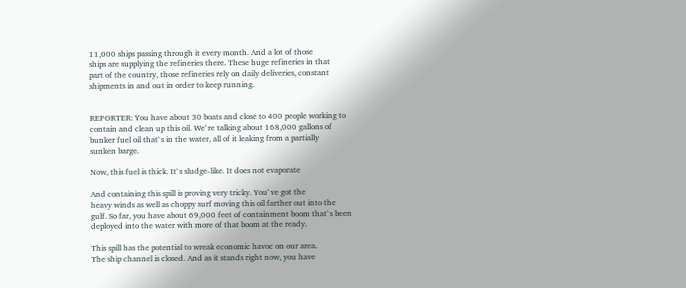11,000 ships passing through it every month. And a lot of those
ships are supplying the refineries there. These huge refineries in that
part of the country, those refineries rely on daily deliveries, constant
shipments in and out in order to keep running.


REPORTER: You have about 30 boats and close to 400 people working to
contain and clean up this oil. We`re talking about 168,000 gallons of
bunker fuel oil that`s in the water, all of it leaking from a partially
sunken barge.

Now, this fuel is thick. It`s sludge-like. It does not evaporate

And containing this spill is proving very tricky. You`ve got the
heavy winds as well as choppy surf moving this oil farther out into the
gulf. So far, you have about 69,000 feet of containment boom that`s been
deployed into the water with more of that boom at the ready.

This spill has the potential to wreak economic havoc on our area.
The ship channel is closed. And as it stands right now, you have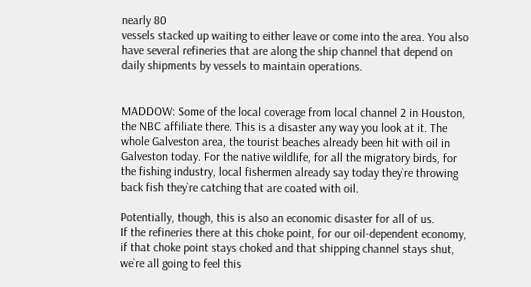nearly 80
vessels stacked up waiting to either leave or come into the area. You also
have several refineries that are along the ship channel that depend on
daily shipments by vessels to maintain operations.


MADDOW: Some of the local coverage from local channel 2 in Houston,
the NBC affiliate there. This is a disaster any way you look at it. The
whole Galveston area, the tourist beaches already been hit with oil in
Galveston today. For the native wildlife, for all the migratory birds, for
the fishing industry, local fishermen already say today they`re throwing
back fish they`re catching that are coated with oil.

Potentially, though, this is also an economic disaster for all of us.
If the refineries there at this choke point, for our oil-dependent economy,
if that choke point stays choked and that shipping channel stays shut,
we`re all going to feel this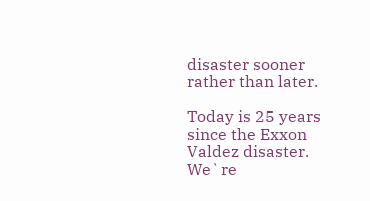disaster sooner rather than later.

Today is 25 years since the Exxon Valdez disaster. We`re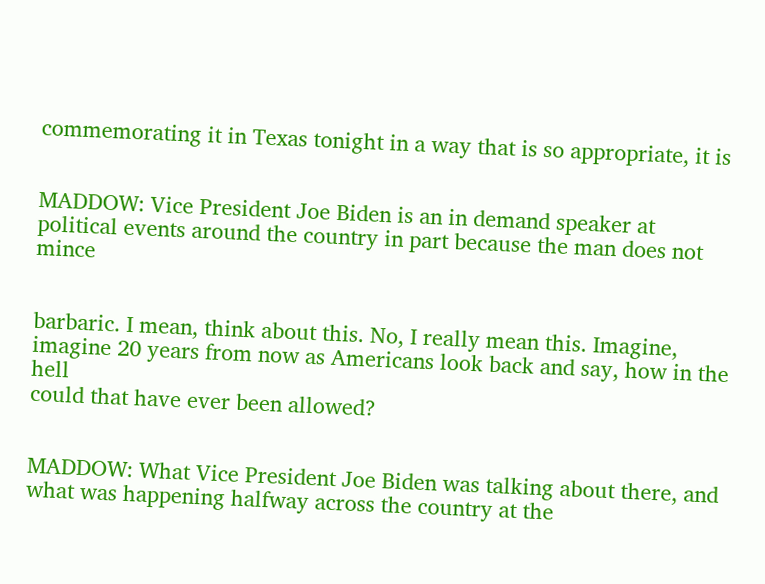commemorating it in Texas tonight in a way that is so appropriate, it is


MADDOW: Vice President Joe Biden is an in demand speaker at
political events around the country in part because the man does not mince


barbaric. I mean, think about this. No, I really mean this. Imagine,
imagine 20 years from now as Americans look back and say, how in the hell
could that have ever been allowed?


MADDOW: What Vice President Joe Biden was talking about there, and
what was happening halfway across the country at the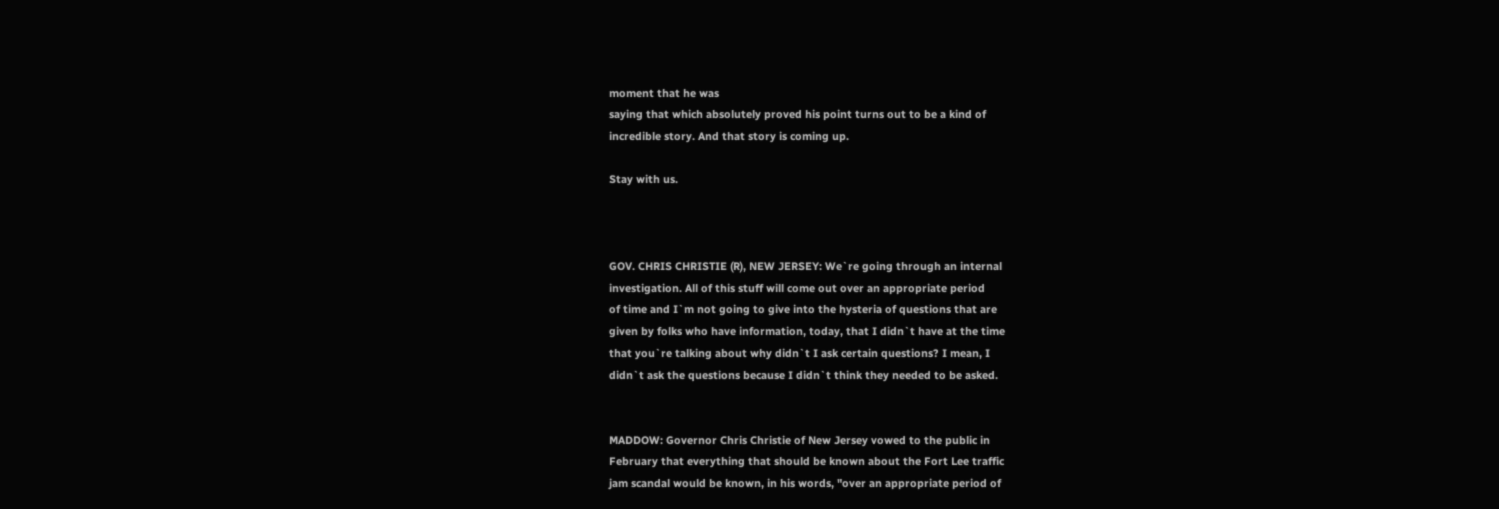moment that he was
saying that which absolutely proved his point turns out to be a kind of
incredible story. And that story is coming up.

Stay with us.



GOV. CHRIS CHRISTIE (R), NEW JERSEY: We`re going through an internal
investigation. All of this stuff will come out over an appropriate period
of time and I`m not going to give into the hysteria of questions that are
given by folks who have information, today, that I didn`t have at the time
that you`re talking about why didn`t I ask certain questions? I mean, I
didn`t ask the questions because I didn`t think they needed to be asked.


MADDOW: Governor Chris Christie of New Jersey vowed to the public in
February that everything that should be known about the Fort Lee traffic
jam scandal would be known, in his words, "over an appropriate period of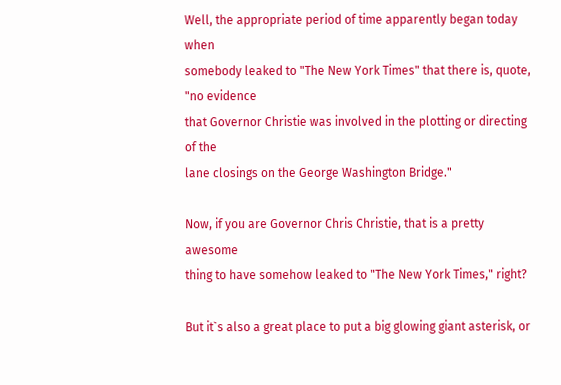Well, the appropriate period of time apparently began today when
somebody leaked to "The New York Times" that there is, quote, "no evidence
that Governor Christie was involved in the plotting or directing of the
lane closings on the George Washington Bridge."

Now, if you are Governor Chris Christie, that is a pretty awesome
thing to have somehow leaked to "The New York Times," right?

But it`s also a great place to put a big glowing giant asterisk, or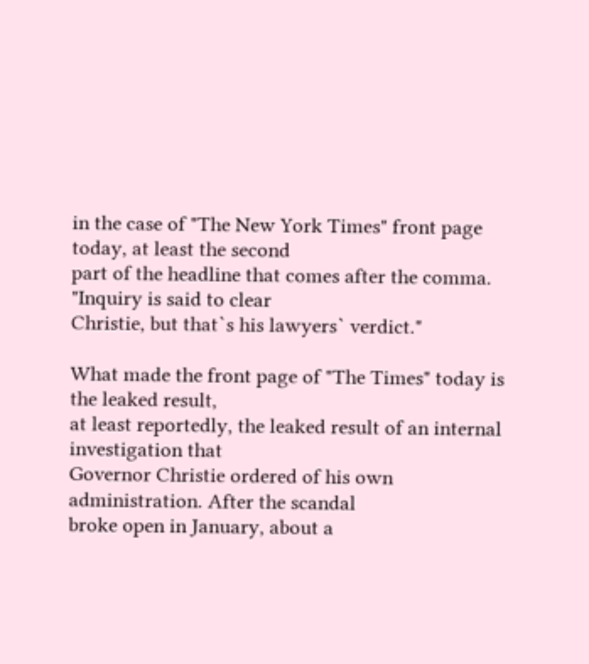in the case of "The New York Times" front page today, at least the second
part of the headline that comes after the comma. "Inquiry is said to clear
Christie, but that`s his lawyers` verdict."

What made the front page of "The Times" today is the leaked result,
at least reportedly, the leaked result of an internal investigation that
Governor Christie ordered of his own administration. After the scandal
broke open in January, about a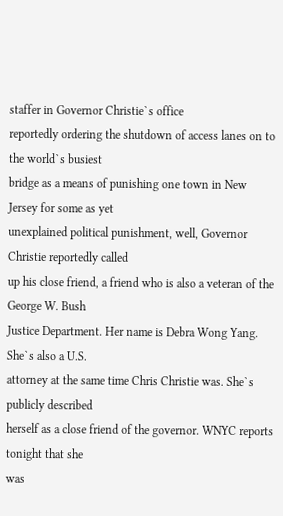staffer in Governor Christie`s office
reportedly ordering the shutdown of access lanes on to the world`s busiest
bridge as a means of punishing one town in New Jersey for some as yet
unexplained political punishment, well, Governor Christie reportedly called
up his close friend, a friend who is also a veteran of the George W. Bush
Justice Department. Her name is Debra Wong Yang. She`s also a U.S.
attorney at the same time Chris Christie was. She`s publicly described
herself as a close friend of the governor. WNYC reports tonight that she
was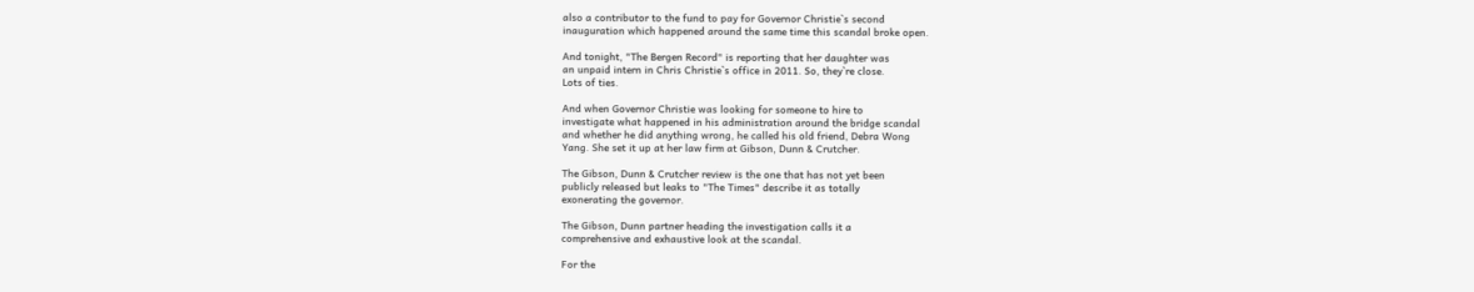also a contributor to the fund to pay for Governor Christie`s second
inauguration which happened around the same time this scandal broke open.

And tonight, "The Bergen Record" is reporting that her daughter was
an unpaid intern in Chris Christie`s office in 2011. So, they`re close.
Lots of ties.

And when Governor Christie was looking for someone to hire to
investigate what happened in his administration around the bridge scandal
and whether he did anything wrong, he called his old friend, Debra Wong
Yang. She set it up at her law firm at Gibson, Dunn & Crutcher.

The Gibson, Dunn & Crutcher review is the one that has not yet been
publicly released but leaks to "The Times" describe it as totally
exonerating the governor.

The Gibson, Dunn partner heading the investigation calls it a
comprehensive and exhaustive look at the scandal.

For the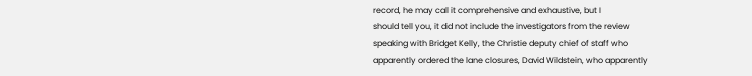record, he may call it comprehensive and exhaustive, but I
should tell you, it did not include the investigators from the review
speaking with Bridget Kelly, the Christie deputy chief of staff who
apparently ordered the lane closures, David Wildstein, who apparently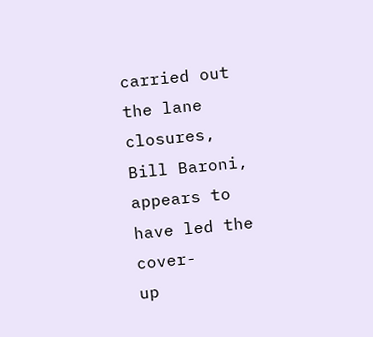carried out the lane closures, Bill Baroni, appears to have led the cover-
up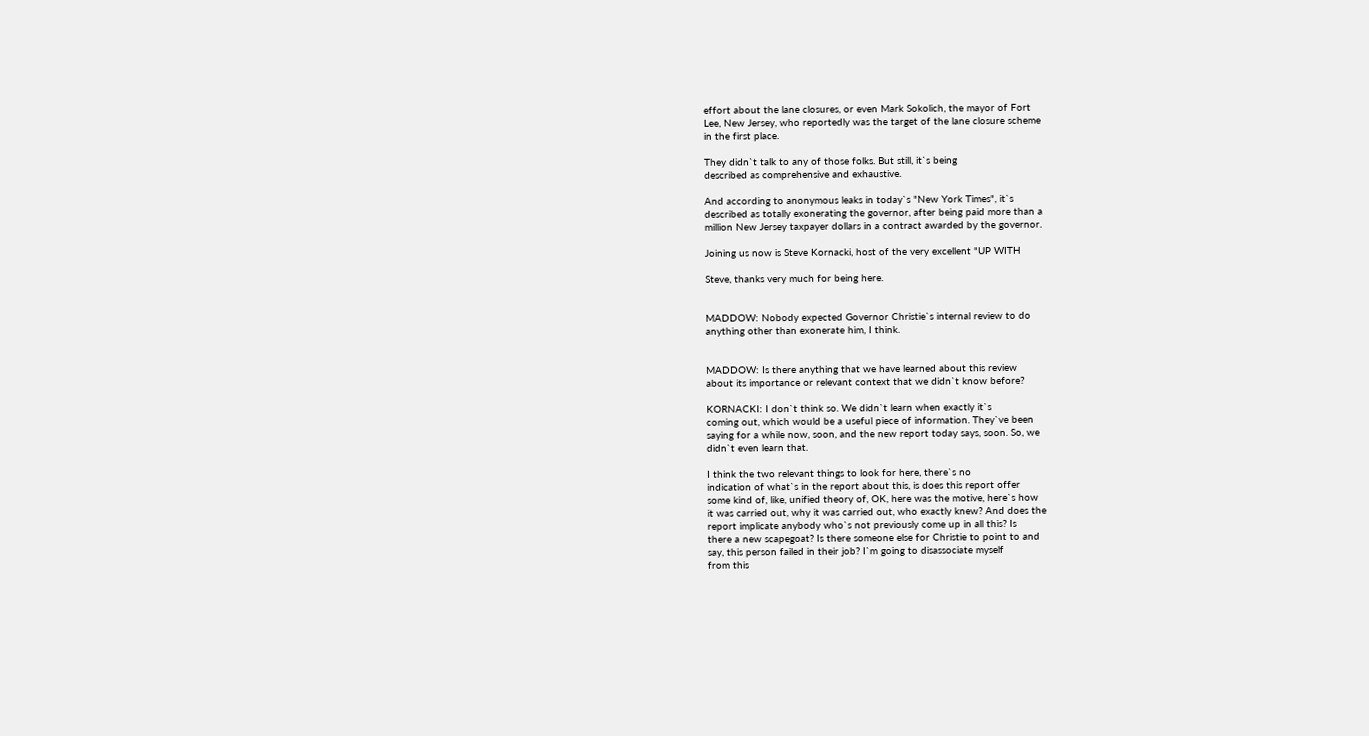effort about the lane closures, or even Mark Sokolich, the mayor of Fort
Lee, New Jersey, who reportedly was the target of the lane closure scheme
in the first place.

They didn`t talk to any of those folks. But still, it`s being
described as comprehensive and exhaustive.

And according to anonymous leaks in today`s "New York Times", it`s
described as totally exonerating the governor, after being paid more than a
million New Jersey taxpayer dollars in a contract awarded by the governor.

Joining us now is Steve Kornacki, host of the very excellent "UP WITH

Steve, thanks very much for being here.


MADDOW: Nobody expected Governor Christie`s internal review to do
anything other than exonerate him, I think.


MADDOW: Is there anything that we have learned about this review
about its importance or relevant context that we didn`t know before?

KORNACKI: I don`t think so. We didn`t learn when exactly it`s
coming out, which would be a useful piece of information. They`ve been
saying for a while now, soon, and the new report today says, soon. So, we
didn`t even learn that.

I think the two relevant things to look for here, there`s no
indication of what`s in the report about this, is does this report offer
some kind of, like, unified theory of, OK, here was the motive, here`s how
it was carried out, why it was carried out, who exactly knew? And does the
report implicate anybody who`s not previously come up in all this? Is
there a new scapegoat? Is there someone else for Christie to point to and
say, this person failed in their job? I`m going to disassociate myself
from this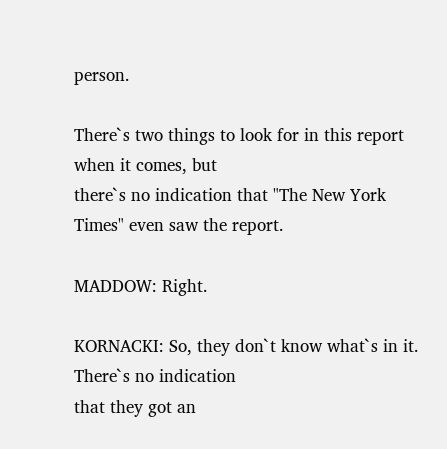person.

There`s two things to look for in this report when it comes, but
there`s no indication that "The New York Times" even saw the report.

MADDOW: Right.

KORNACKI: So, they don`t know what`s in it. There`s no indication
that they got an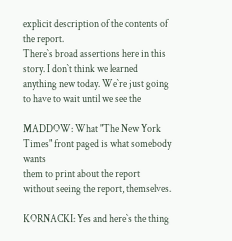explicit description of the contents of the report.
There`s broad assertions here in this story. I don`t think we learned
anything new today. We`re just going to have to wait until we see the

MADDOW: What "The New York Times" front paged is what somebody wants
them to print about the report without seeing the report, themselves.

KORNACKI: Yes and here`s the thing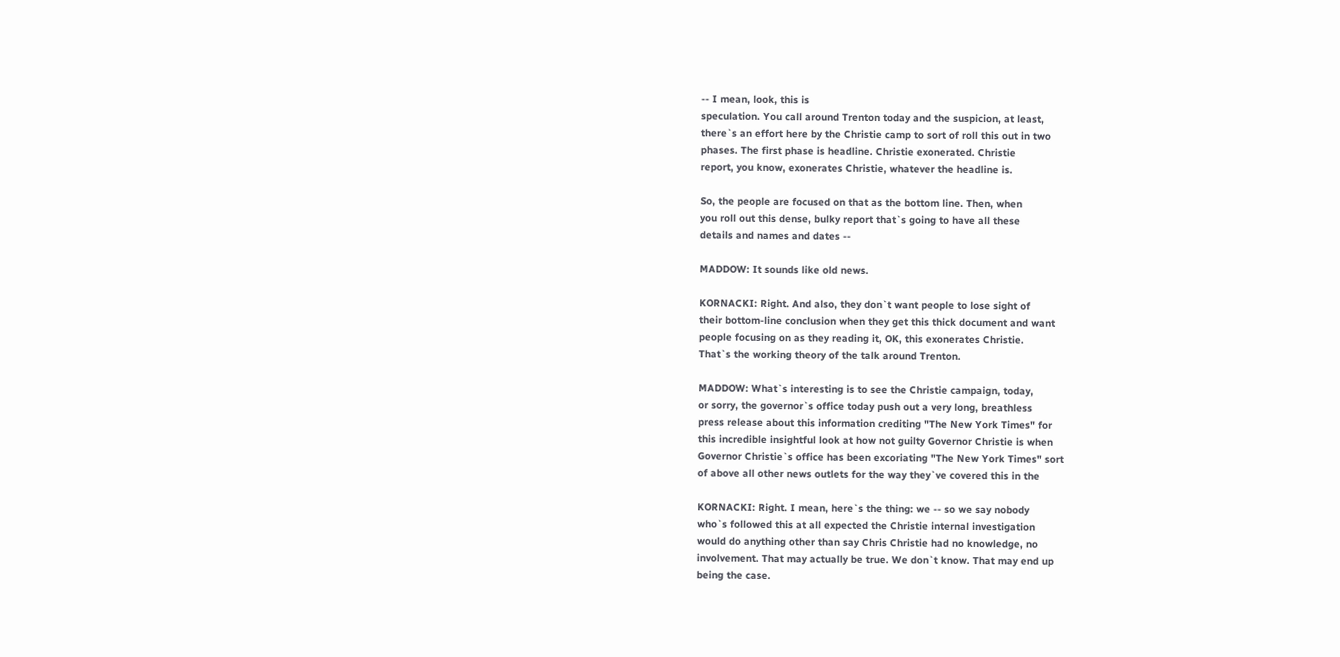-- I mean, look, this is
speculation. You call around Trenton today and the suspicion, at least,
there`s an effort here by the Christie camp to sort of roll this out in two
phases. The first phase is headline. Christie exonerated. Christie
report, you know, exonerates Christie, whatever the headline is.

So, the people are focused on that as the bottom line. Then, when
you roll out this dense, bulky report that`s going to have all these
details and names and dates --

MADDOW: It sounds like old news.

KORNACKI: Right. And also, they don`t want people to lose sight of
their bottom-line conclusion when they get this thick document and want
people focusing on as they reading it, OK, this exonerates Christie.
That`s the working theory of the talk around Trenton.

MADDOW: What`s interesting is to see the Christie campaign, today,
or sorry, the governor`s office today push out a very long, breathless
press release about this information crediting "The New York Times" for
this incredible insightful look at how not guilty Governor Christie is when
Governor Christie`s office has been excoriating "The New York Times" sort
of above all other news outlets for the way they`ve covered this in the

KORNACKI: Right. I mean, here`s the thing: we -- so we say nobody
who`s followed this at all expected the Christie internal investigation
would do anything other than say Chris Christie had no knowledge, no
involvement. That may actually be true. We don`t know. That may end up
being the case.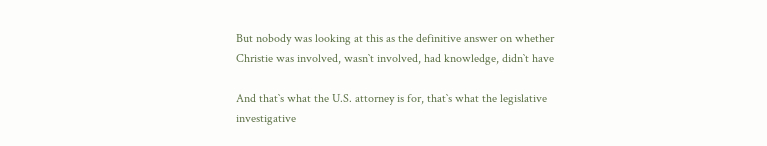But nobody was looking at this as the definitive answer on whether
Christie was involved, wasn`t involved, had knowledge, didn`t have

And that`s what the U.S. attorney is for, that`s what the legislative
investigative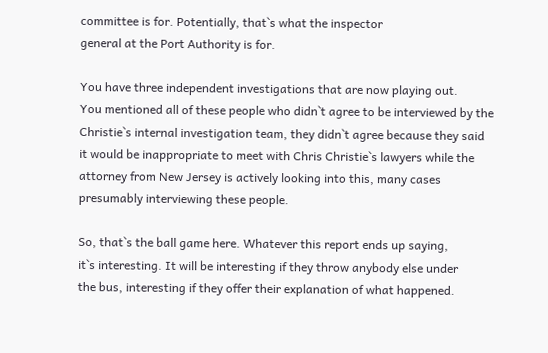committee is for. Potentially, that`s what the inspector
general at the Port Authority is for.

You have three independent investigations that are now playing out.
You mentioned all of these people who didn`t agree to be interviewed by the
Christie`s internal investigation team, they didn`t agree because they said
it would be inappropriate to meet with Chris Christie`s lawyers while the
attorney from New Jersey is actively looking into this, many cases
presumably interviewing these people.

So, that`s the ball game here. Whatever this report ends up saying,
it`s interesting. It will be interesting if they throw anybody else under
the bus, interesting if they offer their explanation of what happened.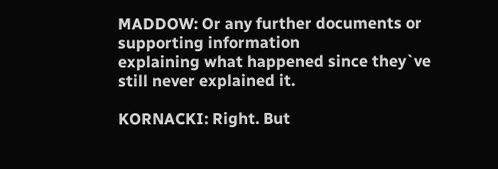MADDOW: Or any further documents or supporting information
explaining what happened since they`ve still never explained it.

KORNACKI: Right. But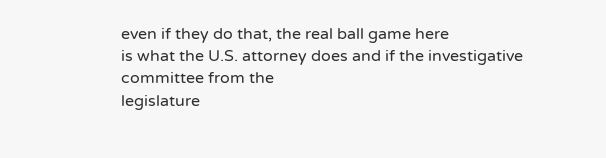even if they do that, the real ball game here
is what the U.S. attorney does and if the investigative committee from the
legislature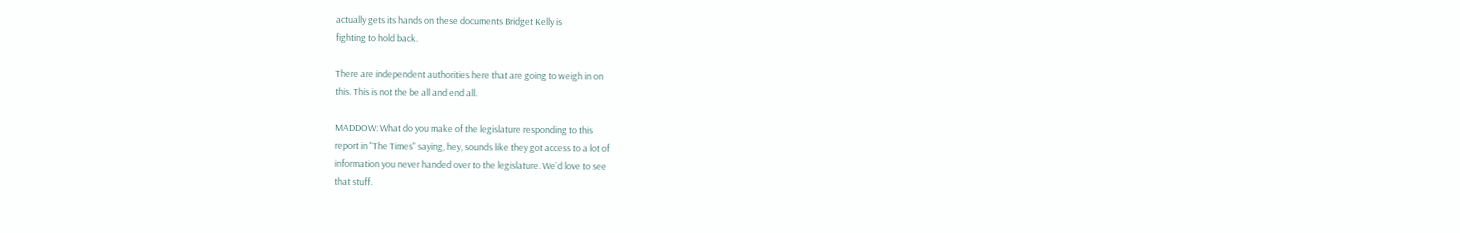actually gets its hands on these documents Bridget Kelly is
fighting to hold back.

There are independent authorities here that are going to weigh in on
this. This is not the be all and end all.

MADDOW: What do you make of the legislature responding to this
report in "The Times" saying, hey, sounds like they got access to a lot of
information you never handed over to the legislature. We`d love to see
that stuff.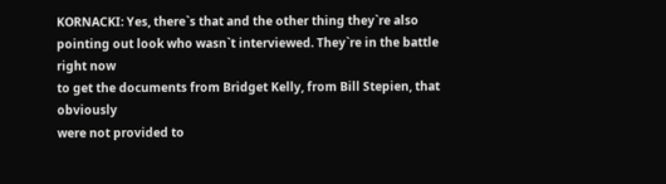KORNACKI: Yes, there`s that and the other thing they`re also
pointing out look who wasn`t interviewed. They`re in the battle right now
to get the documents from Bridget Kelly, from Bill Stepien, that obviously
were not provided to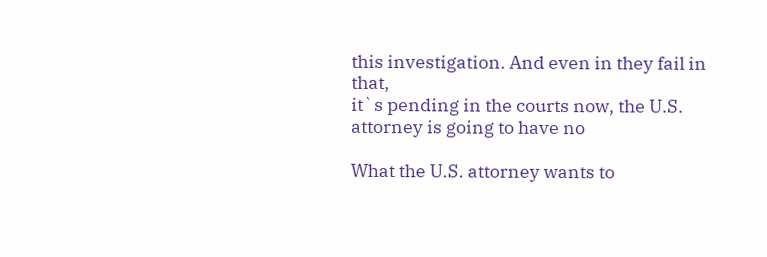this investigation. And even in they fail in that,
it`s pending in the courts now, the U.S. attorney is going to have no

What the U.S. attorney wants to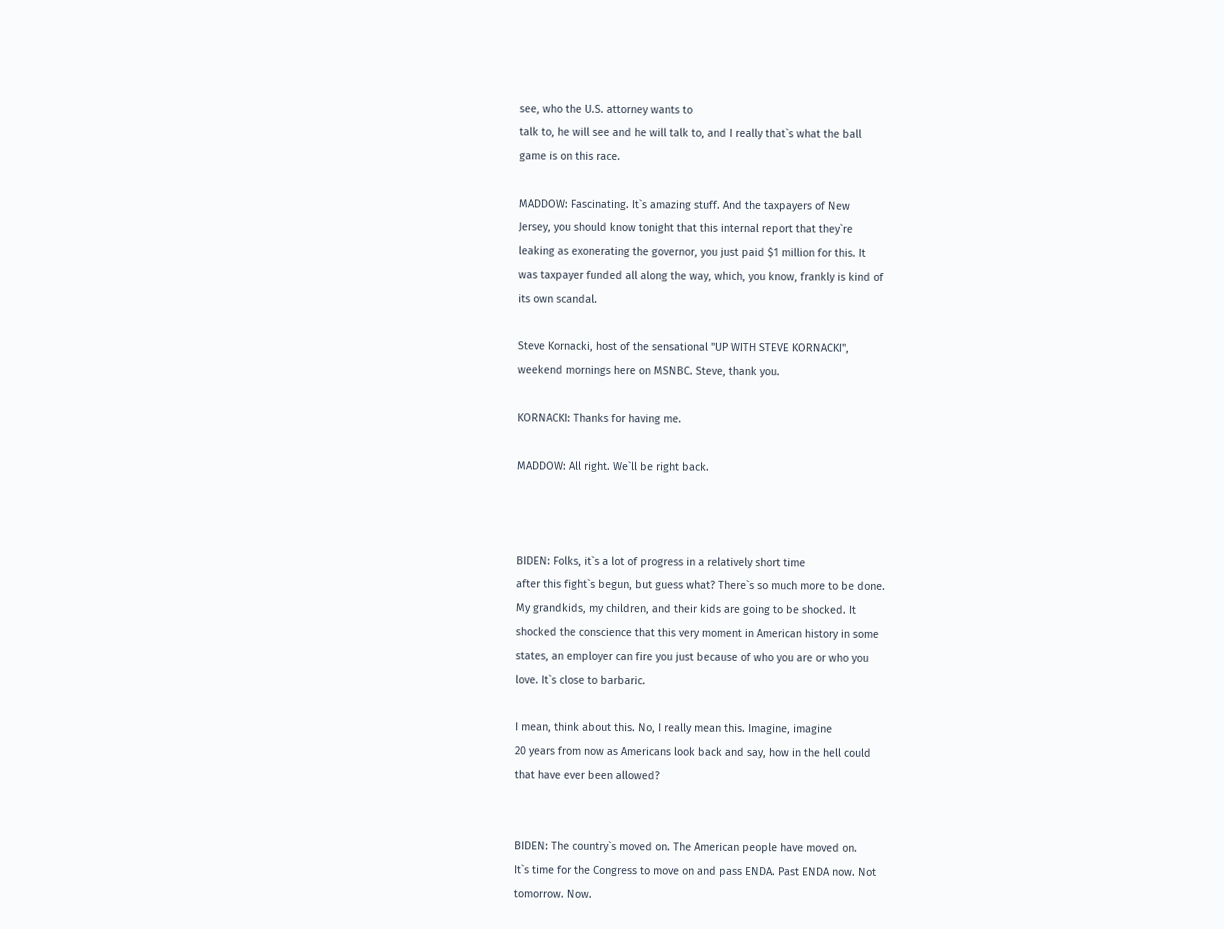see, who the U.S. attorney wants to
talk to, he will see and he will talk to, and I really that`s what the ball
game is on this race.

MADDOW: Fascinating. It`s amazing stuff. And the taxpayers of New
Jersey, you should know tonight that this internal report that they`re
leaking as exonerating the governor, you just paid $1 million for this. It
was taxpayer funded all along the way, which, you know, frankly is kind of
its own scandal.

Steve Kornacki, host of the sensational "UP WITH STEVE KORNACKI",
weekend mornings here on MSNBC. Steve, thank you.

KORNACKI: Thanks for having me.

MADDOW: All right. We`ll be right back.



BIDEN: Folks, it`s a lot of progress in a relatively short time
after this fight`s begun, but guess what? There`s so much more to be done.
My grandkids, my children, and their kids are going to be shocked. It
shocked the conscience that this very moment in American history in some
states, an employer can fire you just because of who you are or who you
love. It`s close to barbaric.

I mean, think about this. No, I really mean this. Imagine, imagine
20 years from now as Americans look back and say, how in the hell could
that have ever been allowed?


BIDEN: The country`s moved on. The American people have moved on.
It`s time for the Congress to move on and pass ENDA. Past ENDA now. Not
tomorrow. Now.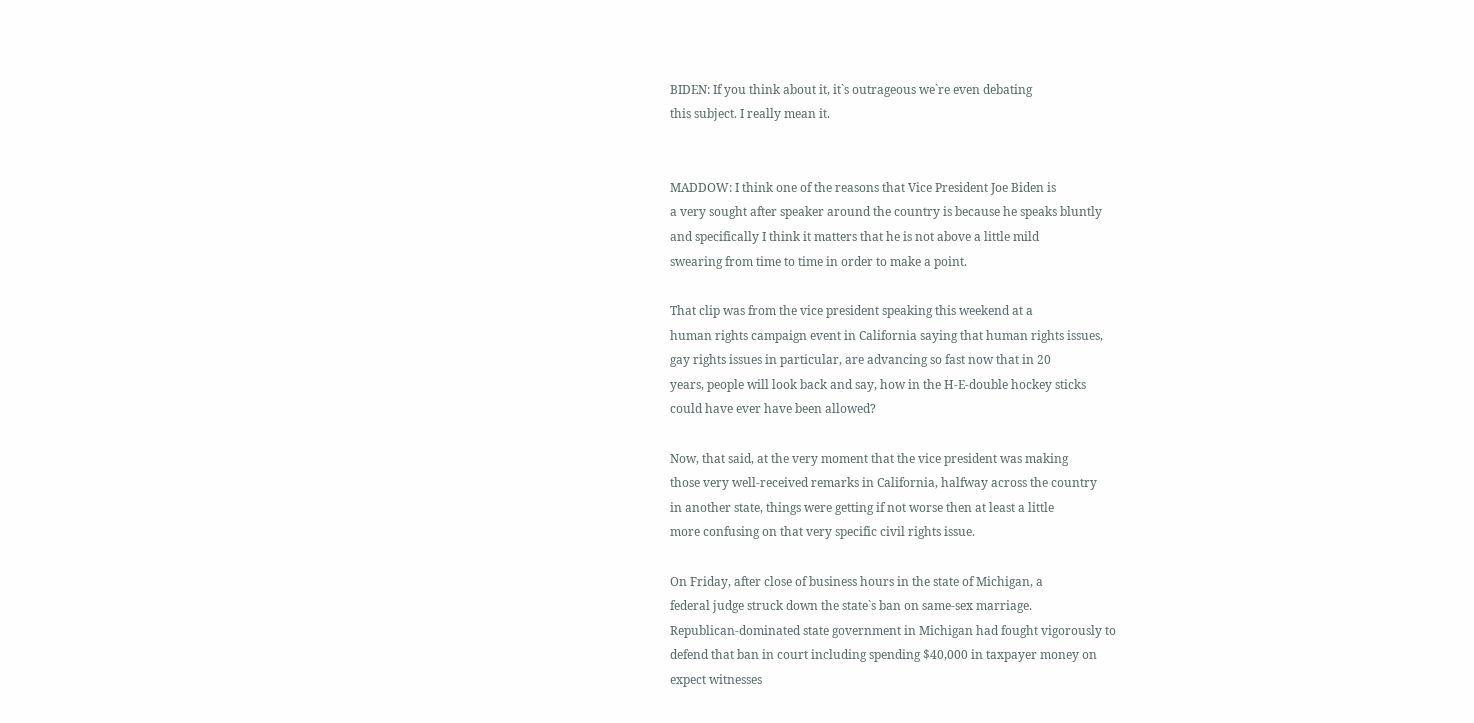BIDEN: If you think about it, it`s outrageous we`re even debating
this subject. I really mean it.


MADDOW: I think one of the reasons that Vice President Joe Biden is
a very sought after speaker around the country is because he speaks bluntly
and specifically I think it matters that he is not above a little mild
swearing from time to time in order to make a point.

That clip was from the vice president speaking this weekend at a
human rights campaign event in California saying that human rights issues,
gay rights issues in particular, are advancing so fast now that in 20
years, people will look back and say, how in the H-E-double hockey sticks
could have ever have been allowed?

Now, that said, at the very moment that the vice president was making
those very well-received remarks in California, halfway across the country
in another state, things were getting if not worse then at least a little
more confusing on that very specific civil rights issue.

On Friday, after close of business hours in the state of Michigan, a
federal judge struck down the state`s ban on same-sex marriage.
Republican-dominated state government in Michigan had fought vigorously to
defend that ban in court including spending $40,000 in taxpayer money on
expect witnesses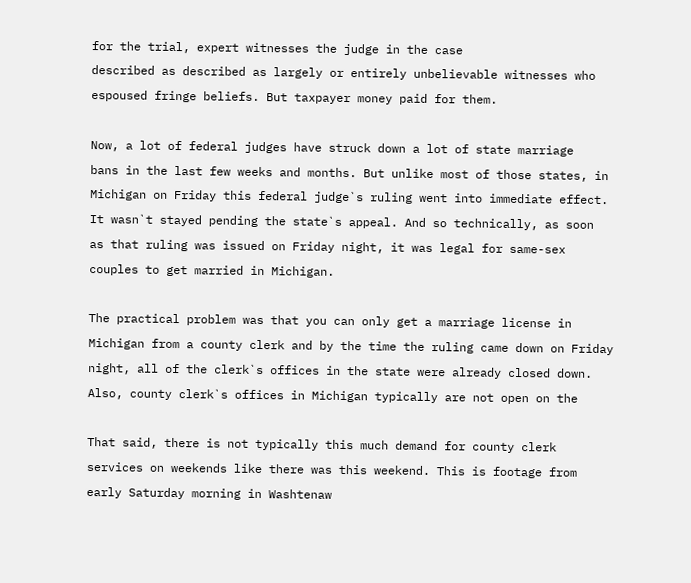for the trial, expert witnesses the judge in the case
described as described as largely or entirely unbelievable witnesses who
espoused fringe beliefs. But taxpayer money paid for them.

Now, a lot of federal judges have struck down a lot of state marriage
bans in the last few weeks and months. But unlike most of those states, in
Michigan on Friday this federal judge`s ruling went into immediate effect.
It wasn`t stayed pending the state`s appeal. And so technically, as soon
as that ruling was issued on Friday night, it was legal for same-sex
couples to get married in Michigan.

The practical problem was that you can only get a marriage license in
Michigan from a county clerk and by the time the ruling came down on Friday
night, all of the clerk`s offices in the state were already closed down.
Also, county clerk`s offices in Michigan typically are not open on the

That said, there is not typically this much demand for county clerk
services on weekends like there was this weekend. This is footage from
early Saturday morning in Washtenaw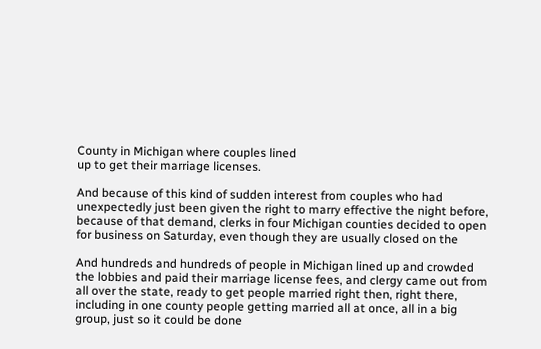County in Michigan where couples lined
up to get their marriage licenses.

And because of this kind of sudden interest from couples who had
unexpectedly just been given the right to marry effective the night before,
because of that demand, clerks in four Michigan counties decided to open
for business on Saturday, even though they are usually closed on the

And hundreds and hundreds of people in Michigan lined up and crowded
the lobbies and paid their marriage license fees, and clergy came out from
all over the state, ready to get people married right then, right there,
including in one county people getting married all at once, all in a big
group, just so it could be done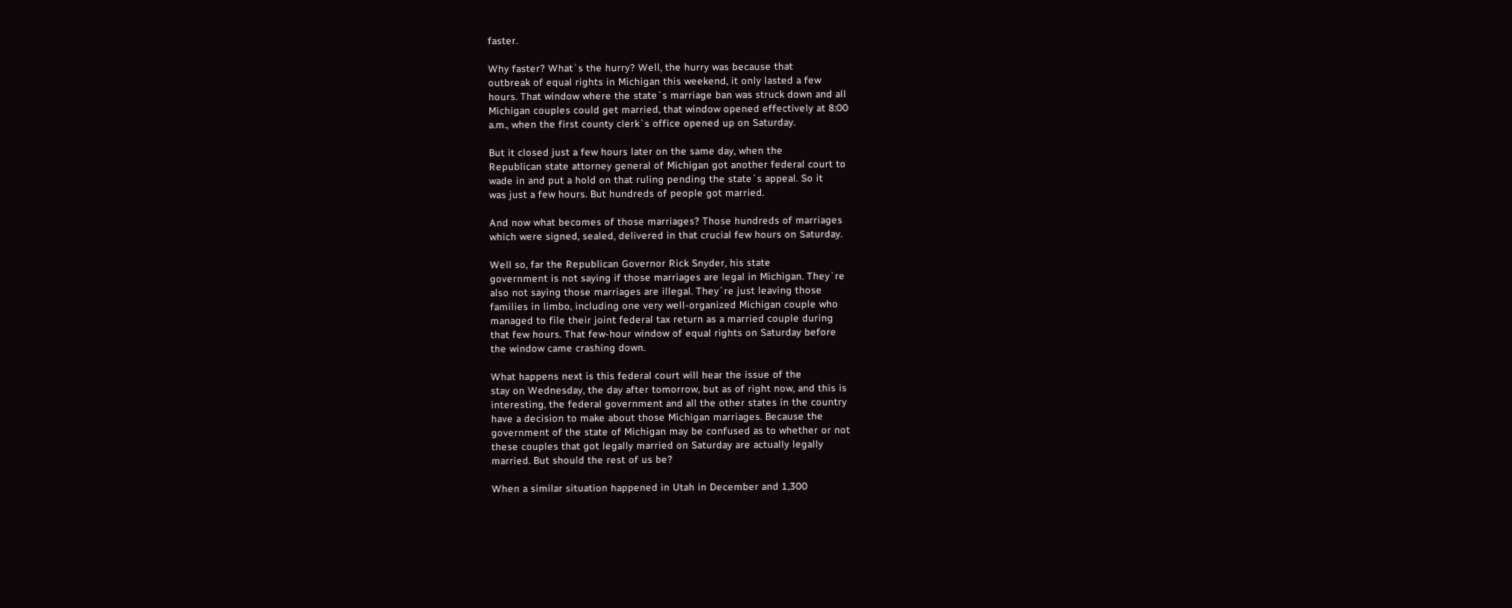faster.

Why faster? What`s the hurry? Well, the hurry was because that
outbreak of equal rights in Michigan this weekend, it only lasted a few
hours. That window where the state`s marriage ban was struck down and all
Michigan couples could get married, that window opened effectively at 8:00
a.m., when the first county clerk`s office opened up on Saturday.

But it closed just a few hours later on the same day, when the
Republican state attorney general of Michigan got another federal court to
wade in and put a hold on that ruling pending the state`s appeal. So it
was just a few hours. But hundreds of people got married.

And now what becomes of those marriages? Those hundreds of marriages
which were signed, sealed, delivered in that crucial few hours on Saturday.

Well so, far the Republican Governor Rick Snyder, his state
government is not saying if those marriages are legal in Michigan. They`re
also not saying those marriages are illegal. They`re just leaving those
families in limbo, including one very well-organized Michigan couple who
managed to file their joint federal tax return as a married couple during
that few hours. That few-hour window of equal rights on Saturday before
the window came crashing down.

What happens next is this federal court will hear the issue of the
stay on Wednesday, the day after tomorrow, but as of right now, and this is
interesting, the federal government and all the other states in the country
have a decision to make about those Michigan marriages. Because the
government of the state of Michigan may be confused as to whether or not
these couples that got legally married on Saturday are actually legally
married. But should the rest of us be?

When a similar situation happened in Utah in December and 1,300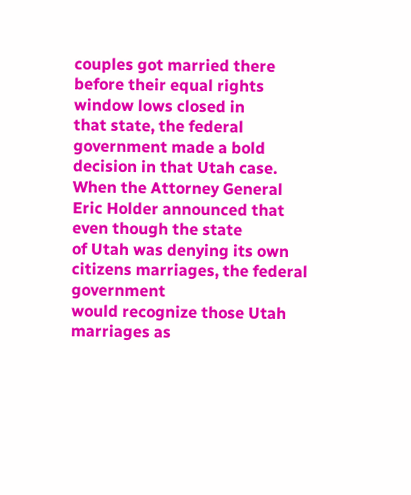couples got married there before their equal rights window lows closed in
that state, the federal government made a bold decision in that Utah case.
When the Attorney General Eric Holder announced that even though the state
of Utah was denying its own citizens marriages, the federal government
would recognize those Utah marriages as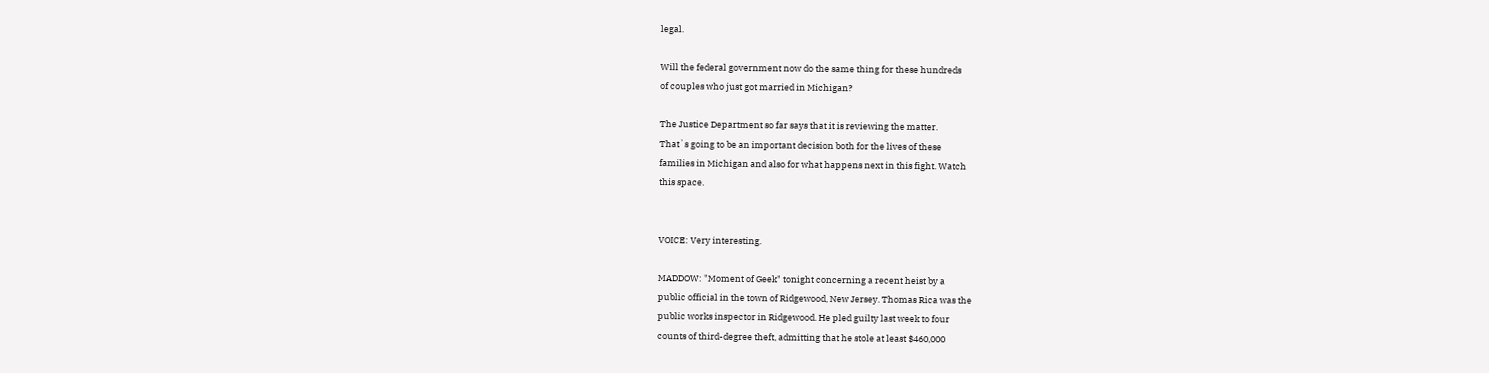legal.

Will the federal government now do the same thing for these hundreds
of couples who just got married in Michigan?

The Justice Department so far says that it is reviewing the matter.
That`s going to be an important decision both for the lives of these
families in Michigan and also for what happens next in this fight. Watch
this space.


VOICE: Very interesting.

MADDOW: "Moment of Geek" tonight concerning a recent heist by a
public official in the town of Ridgewood, New Jersey. Thomas Rica was the
public works inspector in Ridgewood. He pled guilty last week to four
counts of third-degree theft, admitting that he stole at least $460,000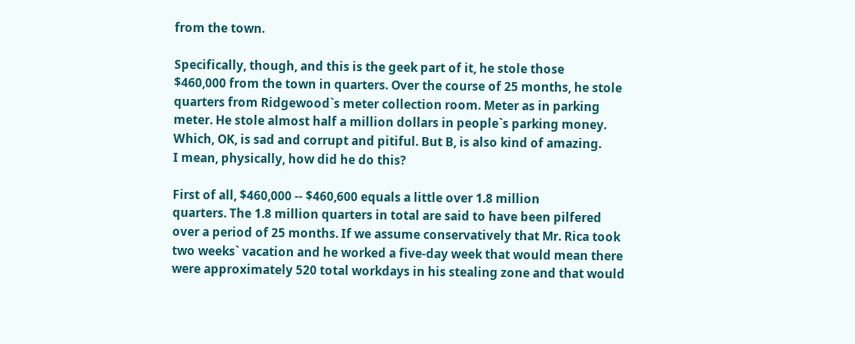from the town.

Specifically, though, and this is the geek part of it, he stole those
$460,000 from the town in quarters. Over the course of 25 months, he stole
quarters from Ridgewood`s meter collection room. Meter as in parking
meter. He stole almost half a million dollars in people`s parking money.
Which, OK, is sad and corrupt and pitiful. But B, is also kind of amazing.
I mean, physically, how did he do this?

First of all, $460,000 -- $460,600 equals a little over 1.8 million
quarters. The 1.8 million quarters in total are said to have been pilfered
over a period of 25 months. If we assume conservatively that Mr. Rica took
two weeks` vacation and he worked a five-day week that would mean there
were approximately 520 total workdays in his stealing zone and that would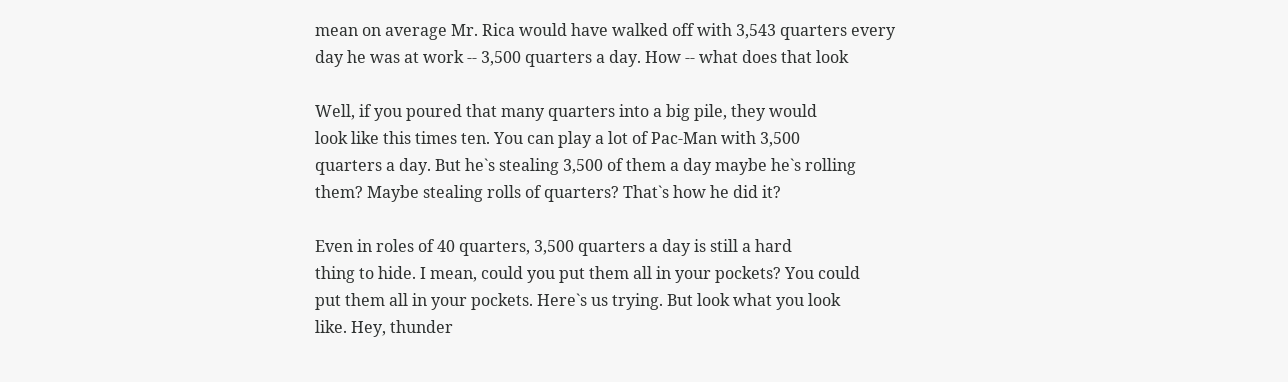mean on average Mr. Rica would have walked off with 3,543 quarters every
day he was at work -- 3,500 quarters a day. How -- what does that look

Well, if you poured that many quarters into a big pile, they would
look like this times ten. You can play a lot of Pac-Man with 3,500
quarters a day. But he`s stealing 3,500 of them a day maybe he`s rolling
them? Maybe stealing rolls of quarters? That`s how he did it?

Even in roles of 40 quarters, 3,500 quarters a day is still a hard
thing to hide. I mean, could you put them all in your pockets? You could
put them all in your pockets. Here`s us trying. But look what you look
like. Hey, thunder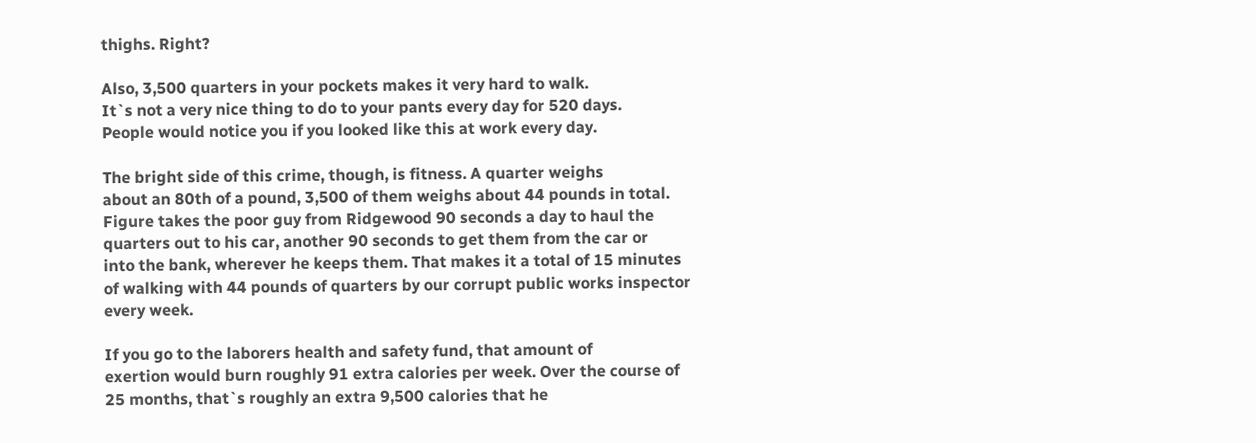thighs. Right?

Also, 3,500 quarters in your pockets makes it very hard to walk.
It`s not a very nice thing to do to your pants every day for 520 days.
People would notice you if you looked like this at work every day.

The bright side of this crime, though, is fitness. A quarter weighs
about an 80th of a pound, 3,500 of them weighs about 44 pounds in total.
Figure takes the poor guy from Ridgewood 90 seconds a day to haul the
quarters out to his car, another 90 seconds to get them from the car or
into the bank, wherever he keeps them. That makes it a total of 15 minutes
of walking with 44 pounds of quarters by our corrupt public works inspector
every week.

If you go to the laborers health and safety fund, that amount of
exertion would burn roughly 91 extra calories per week. Over the course of
25 months, that`s roughly an extra 9,500 calories that he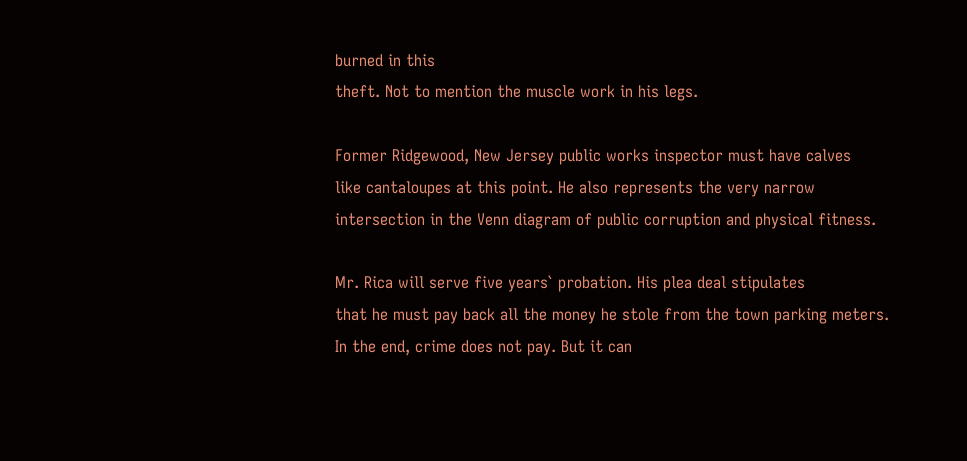burned in this
theft. Not to mention the muscle work in his legs.

Former Ridgewood, New Jersey public works inspector must have calves
like cantaloupes at this point. He also represents the very narrow
intersection in the Venn diagram of public corruption and physical fitness.

Mr. Rica will serve five years` probation. His plea deal stipulates
that he must pay back all the money he stole from the town parking meters.
In the end, crime does not pay. But it can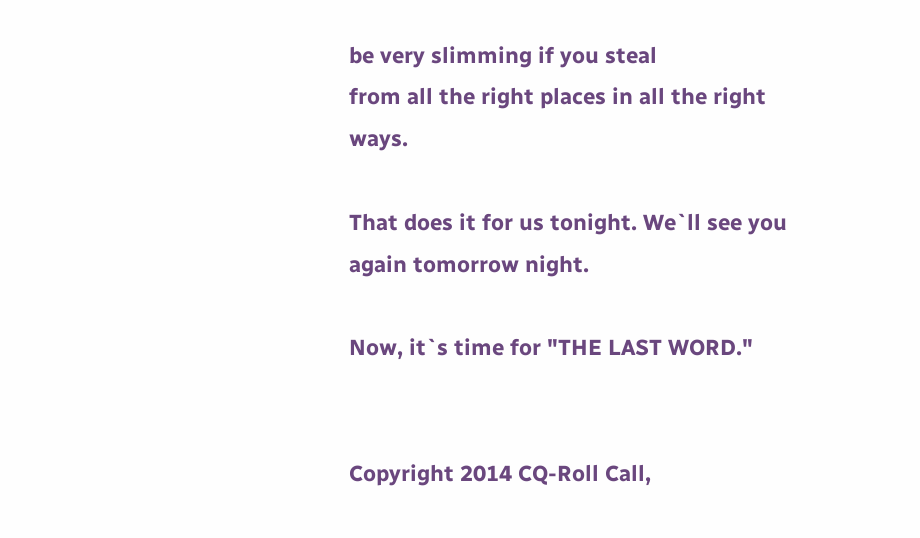be very slimming if you steal
from all the right places in all the right ways.

That does it for us tonight. We`ll see you again tomorrow night.

Now, it`s time for "THE LAST WORD."


Copyright 2014 CQ-Roll Call,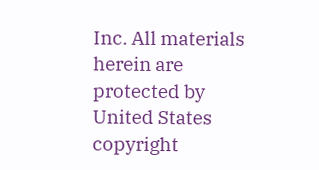Inc. All materials herein are protected by
United States copyright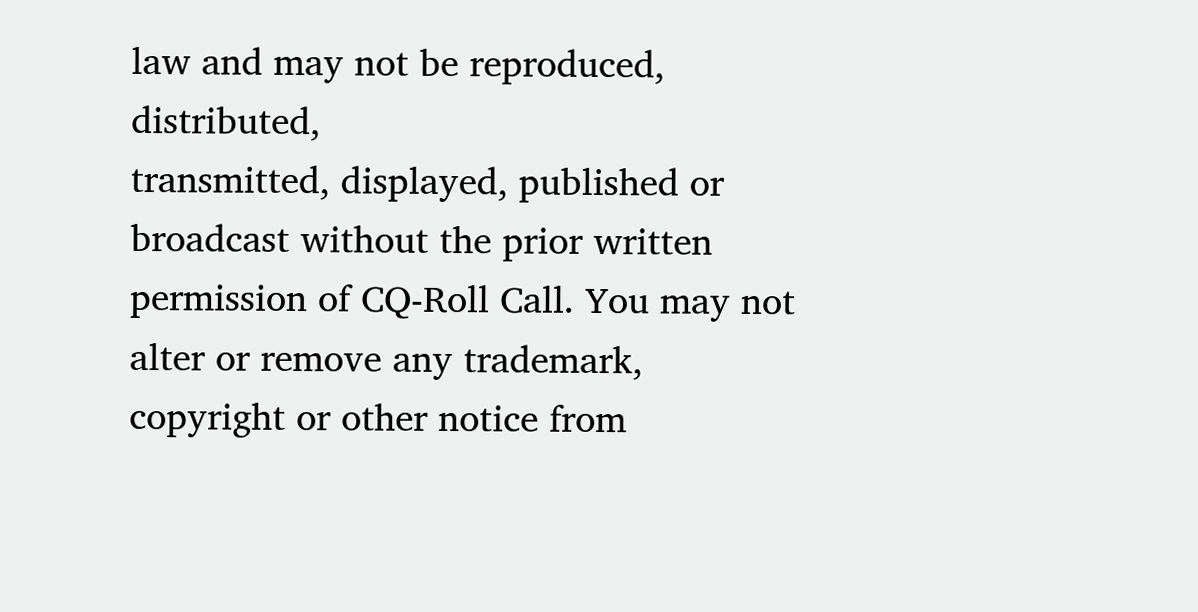law and may not be reproduced, distributed,
transmitted, displayed, published or broadcast without the prior written
permission of CQ-Roll Call. You may not alter or remove any trademark,
copyright or other notice from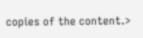copies of the content.>